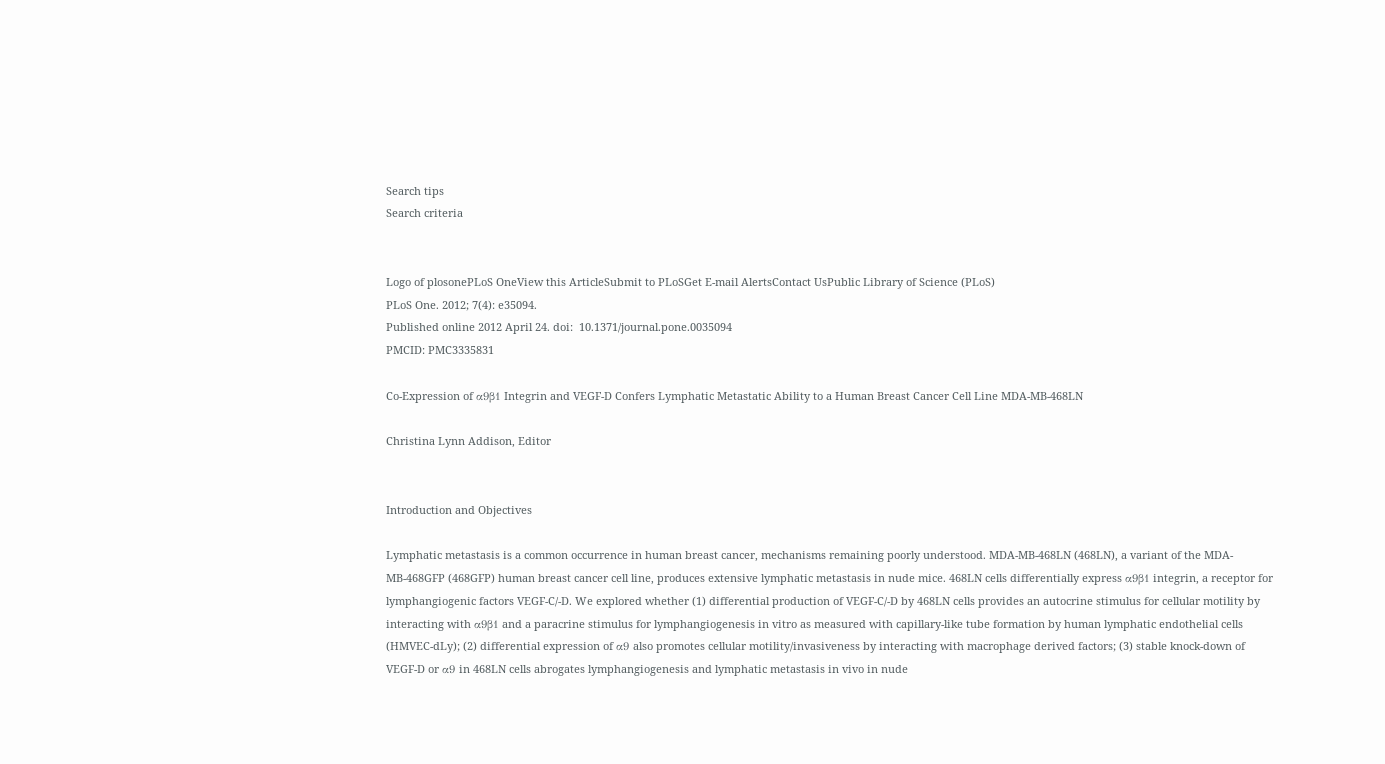Search tips
Search criteria


Logo of plosonePLoS OneView this ArticleSubmit to PLoSGet E-mail AlertsContact UsPublic Library of Science (PLoS)
PLoS One. 2012; 7(4): e35094.
Published online 2012 April 24. doi:  10.1371/journal.pone.0035094
PMCID: PMC3335831

Co-Expression of α9β1 Integrin and VEGF-D Confers Lymphatic Metastatic Ability to a Human Breast Cancer Cell Line MDA-MB-468LN

Christina Lynn Addison, Editor


Introduction and Objectives

Lymphatic metastasis is a common occurrence in human breast cancer, mechanisms remaining poorly understood. MDA-MB-468LN (468LN), a variant of the MDA-MB-468GFP (468GFP) human breast cancer cell line, produces extensive lymphatic metastasis in nude mice. 468LN cells differentially express α9β1 integrin, a receptor for lymphangiogenic factors VEGF-C/-D. We explored whether (1) differential production of VEGF-C/-D by 468LN cells provides an autocrine stimulus for cellular motility by interacting with α9β1 and a paracrine stimulus for lymphangiogenesis in vitro as measured with capillary-like tube formation by human lymphatic endothelial cells (HMVEC-dLy); (2) differential expression of α9 also promotes cellular motility/invasiveness by interacting with macrophage derived factors; (3) stable knock-down of VEGF-D or α9 in 468LN cells abrogates lymphangiogenesis and lymphatic metastasis in vivo in nude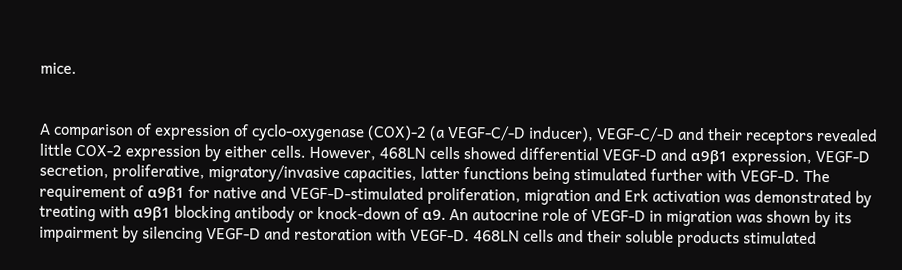mice.


A comparison of expression of cyclo-oxygenase (COX)-2 (a VEGF-C/-D inducer), VEGF-C/-D and their receptors revealed little COX-2 expression by either cells. However, 468LN cells showed differential VEGF-D and α9β1 expression, VEGF-D secretion, proliferative, migratory/invasive capacities, latter functions being stimulated further with VEGF-D. The requirement of α9β1 for native and VEGF-D-stimulated proliferation, migration and Erk activation was demonstrated by treating with α9β1 blocking antibody or knock-down of α9. An autocrine role of VEGF-D in migration was shown by its impairment by silencing VEGF-D and restoration with VEGF-D. 468LN cells and their soluble products stimulated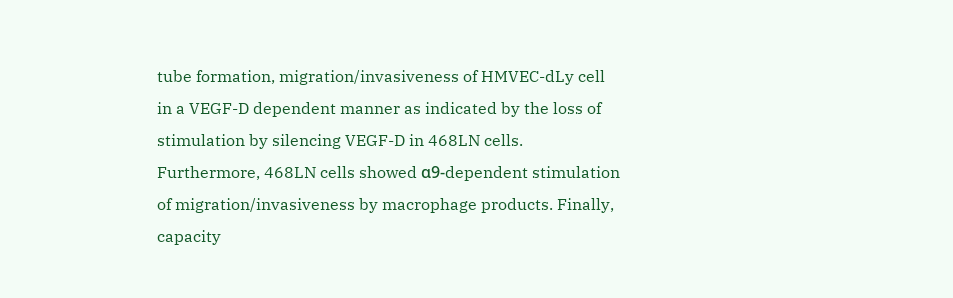tube formation, migration/invasiveness of HMVEC-dLy cell in a VEGF-D dependent manner as indicated by the loss of stimulation by silencing VEGF-D in 468LN cells. Furthermore, 468LN cells showed α9-dependent stimulation of migration/invasiveness by macrophage products. Finally, capacity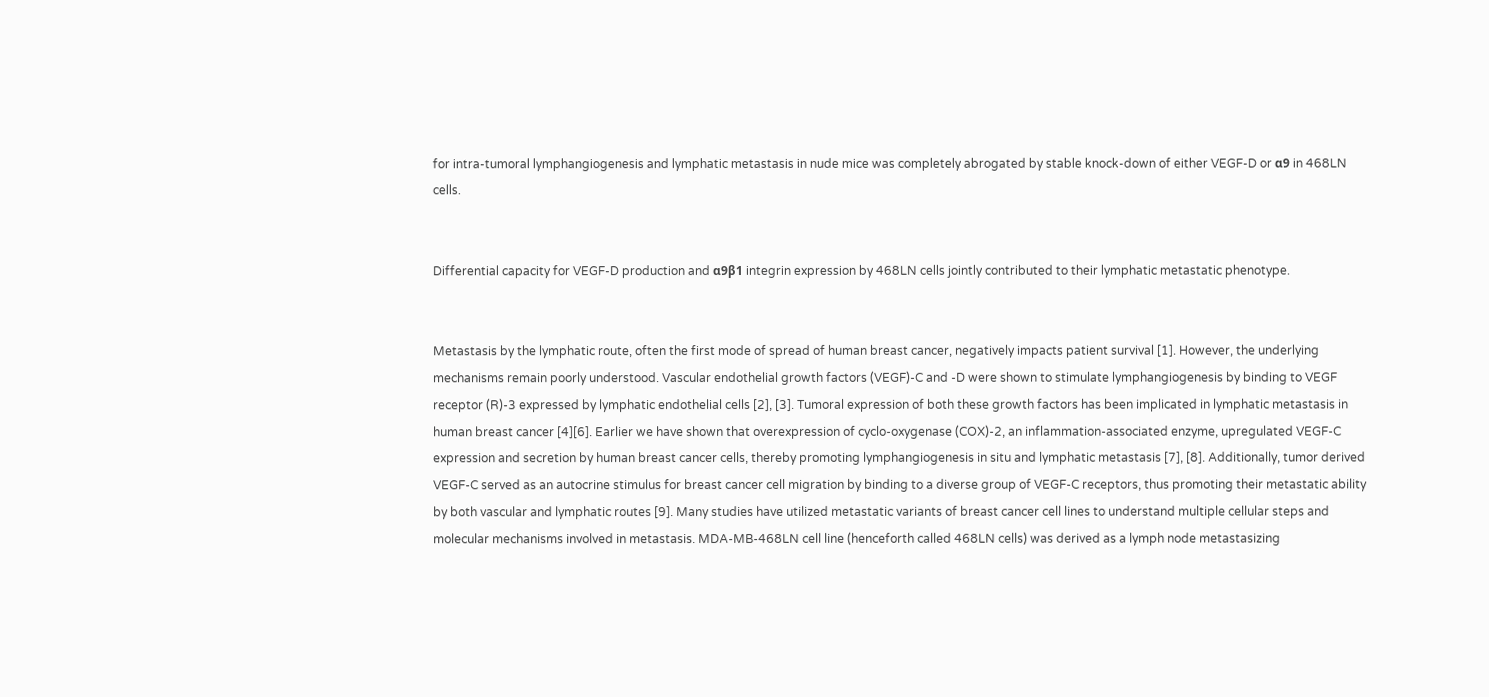for intra-tumoral lymphangiogenesis and lymphatic metastasis in nude mice was completely abrogated by stable knock-down of either VEGF-D or α9 in 468LN cells.


Differential capacity for VEGF-D production and α9β1 integrin expression by 468LN cells jointly contributed to their lymphatic metastatic phenotype.


Metastasis by the lymphatic route, often the first mode of spread of human breast cancer, negatively impacts patient survival [1]. However, the underlying mechanisms remain poorly understood. Vascular endothelial growth factors (VEGF)-C and -D were shown to stimulate lymphangiogenesis by binding to VEGF receptor (R)-3 expressed by lymphatic endothelial cells [2], [3]. Tumoral expression of both these growth factors has been implicated in lymphatic metastasis in human breast cancer [4][6]. Earlier we have shown that overexpression of cyclo-oxygenase (COX)-2, an inflammation-associated enzyme, upregulated VEGF-C expression and secretion by human breast cancer cells, thereby promoting lymphangiogenesis in situ and lymphatic metastasis [7], [8]. Additionally, tumor derived VEGF-C served as an autocrine stimulus for breast cancer cell migration by binding to a diverse group of VEGF-C receptors, thus promoting their metastatic ability by both vascular and lymphatic routes [9]. Many studies have utilized metastatic variants of breast cancer cell lines to understand multiple cellular steps and molecular mechanisms involved in metastasis. MDA-MB-468LN cell line (henceforth called 468LN cells) was derived as a lymph node metastasizing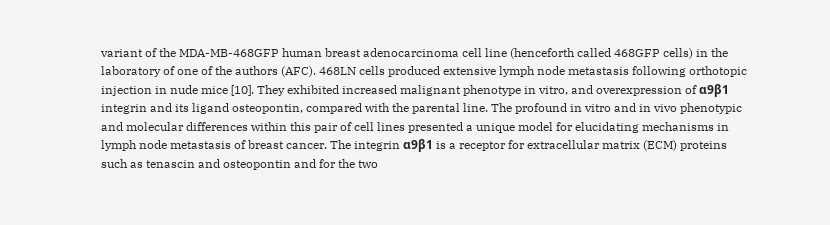variant of the MDA-MB-468GFP human breast adenocarcinoma cell line (henceforth called 468GFP cells) in the laboratory of one of the authors (AFC). 468LN cells produced extensive lymph node metastasis following orthotopic injection in nude mice [10]. They exhibited increased malignant phenotype in vitro, and overexpression of α9β1 integrin and its ligand osteopontin, compared with the parental line. The profound in vitro and in vivo phenotypic and molecular differences within this pair of cell lines presented a unique model for elucidating mechanisms in lymph node metastasis of breast cancer. The integrin α9β1 is a receptor for extracellular matrix (ECM) proteins such as tenascin and osteopontin and for the two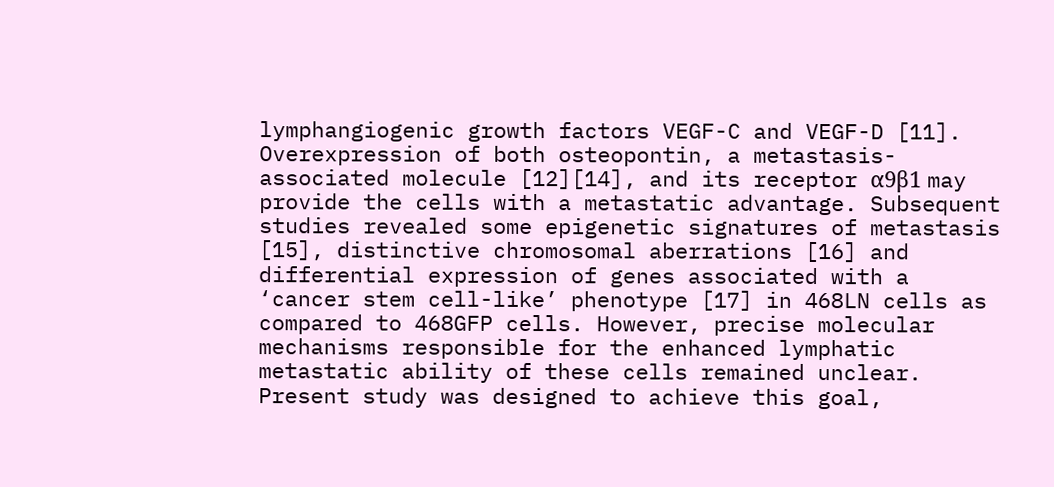lymphangiogenic growth factors VEGF-C and VEGF-D [11]. Overexpression of both osteopontin, a metastasis-associated molecule [12][14], and its receptor α9β1 may provide the cells with a metastatic advantage. Subsequent studies revealed some epigenetic signatures of metastasis [15], distinctive chromosomal aberrations [16] and differential expression of genes associated with a ‘cancer stem cell-like’ phenotype [17] in 468LN cells as compared to 468GFP cells. However, precise molecular mechanisms responsible for the enhanced lymphatic metastatic ability of these cells remained unclear. Present study was designed to achieve this goal,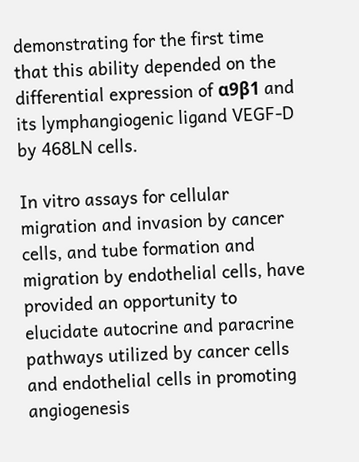demonstrating for the first time that this ability depended on the differential expression of α9β1 and its lymphangiogenic ligand VEGF-D by 468LN cells.

In vitro assays for cellular migration and invasion by cancer cells, and tube formation and migration by endothelial cells, have provided an opportunity to elucidate autocrine and paracrine pathways utilized by cancer cells and endothelial cells in promoting angiogenesis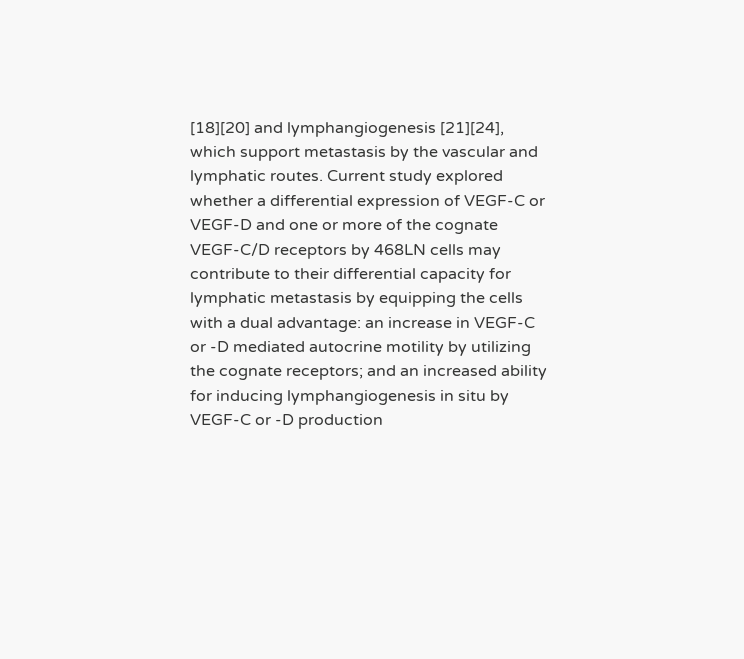[18][20] and lymphangiogenesis [21][24], which support metastasis by the vascular and lymphatic routes. Current study explored whether a differential expression of VEGF-C or VEGF-D and one or more of the cognate VEGF-C/D receptors by 468LN cells may contribute to their differential capacity for lymphatic metastasis by equipping the cells with a dual advantage: an increase in VEGF-C or -D mediated autocrine motility by utilizing the cognate receptors; and an increased ability for inducing lymphangiogenesis in situ by VEGF-C or -D production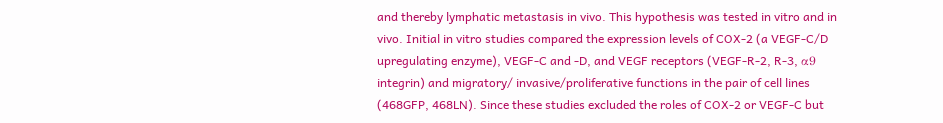and thereby lymphatic metastasis in vivo. This hypothesis was tested in vitro and in vivo. Initial in vitro studies compared the expression levels of COX-2 (a VEGF-C/D upregulating enzyme), VEGF-C and -D, and VEGF receptors (VEGF-R-2, R-3, α9 integrin) and migratory/ invasive/proliferative functions in the pair of cell lines (468GFP, 468LN). Since these studies excluded the roles of COX-2 or VEGF-C but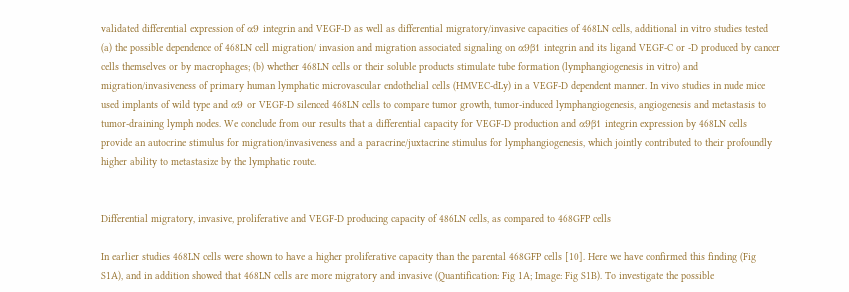validated differential expression of α9 integrin and VEGF-D as well as differential migratory/invasive capacities of 468LN cells, additional in vitro studies tested (a) the possible dependence of 468LN cell migration/ invasion and migration associated signaling on α9β1 integrin and its ligand VEGF-C or -D produced by cancer cells themselves or by macrophages; (b) whether 468LN cells or their soluble products stimulate tube formation (lymphangiogenesis in vitro) and migration/invasiveness of primary human lymphatic microvascular endothelial cells (HMVEC-dLy) in a VEGF-D dependent manner. In vivo studies in nude mice used implants of wild type and α9 or VEGF-D silenced 468LN cells to compare tumor growth, tumor-induced lymphangiogenesis, angiogenesis and metastasis to tumor-draining lymph nodes. We conclude from our results that a differential capacity for VEGF-D production and α9β1 integrin expression by 468LN cells provide an autocrine stimulus for migration/invasiveness and a paracrine/juxtacrine stimulus for lymphangiogenesis, which jointly contributed to their profoundly higher ability to metastasize by the lymphatic route.


Differential migratory, invasive, proliferative and VEGF-D producing capacity of 486LN cells, as compared to 468GFP cells

In earlier studies 468LN cells were shown to have a higher proliferative capacity than the parental 468GFP cells [10]. Here we have confirmed this finding (Fig S1A), and in addition showed that 468LN cells are more migratory and invasive (Quantification: Fig 1A; Image: Fig S1B). To investigate the possible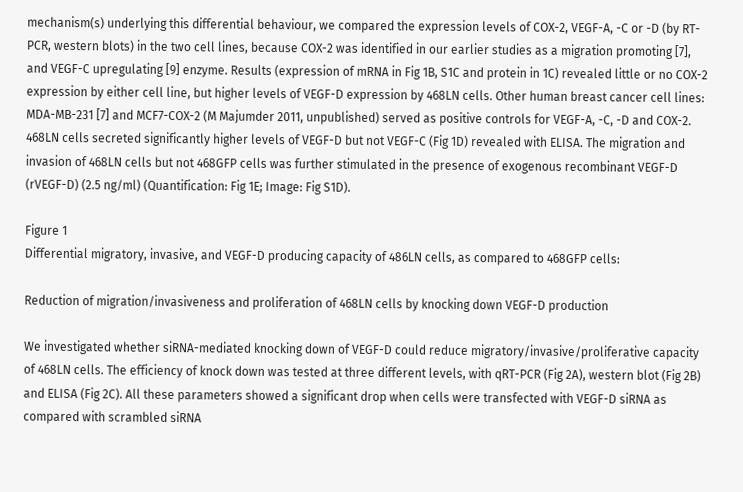mechanism(s) underlying this differential behaviour, we compared the expression levels of COX-2, VEGF-A, -C or -D (by RT-PCR, western blots) in the two cell lines, because COX-2 was identified in our earlier studies as a migration promoting [7], and VEGF-C upregulating [9] enzyme. Results (expression of mRNA in Fig 1B, S1C and protein in 1C) revealed little or no COX-2 expression by either cell line, but higher levels of VEGF-D expression by 468LN cells. Other human breast cancer cell lines: MDA-MB-231 [7] and MCF7-COX-2 (M Majumder 2011, unpublished) served as positive controls for VEGF-A, -C, -D and COX-2. 468LN cells secreted significantly higher levels of VEGF-D but not VEGF-C (Fig 1D) revealed with ELISA. The migration and invasion of 468LN cells but not 468GFP cells was further stimulated in the presence of exogenous recombinant VEGF-D (rVEGF-D) (2.5 ng/ml) (Quantification: Fig 1E; Image: Fig S1D).

Figure 1
Differential migratory, invasive, and VEGF-D producing capacity of 486LN cells, as compared to 468GFP cells:

Reduction of migration/invasiveness and proliferation of 468LN cells by knocking down VEGF-D production

We investigated whether siRNA-mediated knocking down of VEGF-D could reduce migratory/invasive/proliferative capacity of 468LN cells. The efficiency of knock down was tested at three different levels, with qRT-PCR (Fig 2A), western blot (Fig 2B) and ELISA (Fig 2C). All these parameters showed a significant drop when cells were transfected with VEGF-D siRNA as compared with scrambled siRNA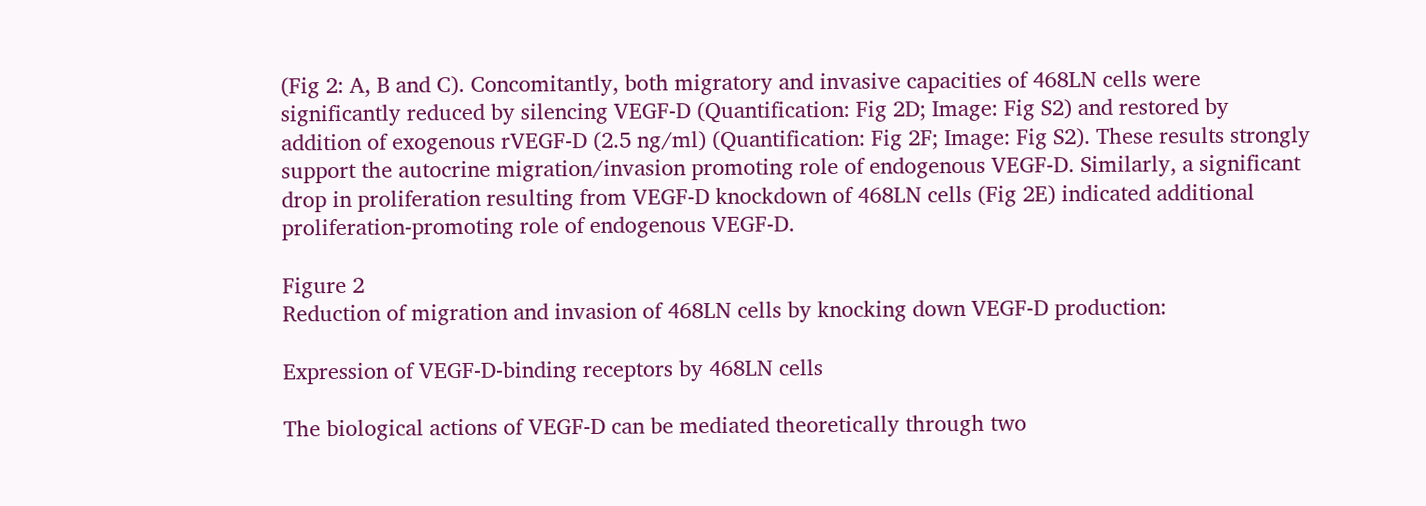(Fig 2: A, B and C). Concomitantly, both migratory and invasive capacities of 468LN cells were significantly reduced by silencing VEGF-D (Quantification: Fig 2D; Image: Fig S2) and restored by addition of exogenous rVEGF-D (2.5 ng/ml) (Quantification: Fig 2F; Image: Fig S2). These results strongly support the autocrine migration/invasion promoting role of endogenous VEGF-D. Similarly, a significant drop in proliferation resulting from VEGF-D knockdown of 468LN cells (Fig 2E) indicated additional proliferation-promoting role of endogenous VEGF-D.

Figure 2
Reduction of migration and invasion of 468LN cells by knocking down VEGF-D production:

Expression of VEGF-D-binding receptors by 468LN cells

The biological actions of VEGF-D can be mediated theoretically through two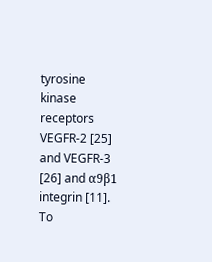tyrosine kinase receptors VEGFR-2 [25] and VEGFR-3 [26] and α9β1 integrin [11]. To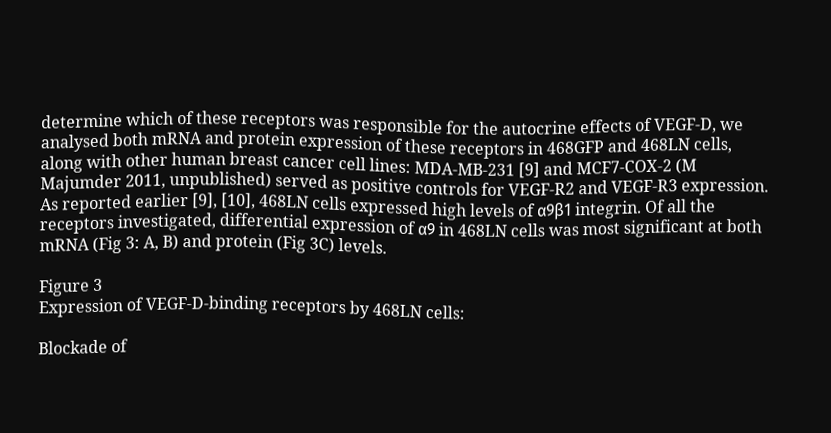determine which of these receptors was responsible for the autocrine effects of VEGF-D, we analysed both mRNA and protein expression of these receptors in 468GFP and 468LN cells, along with other human breast cancer cell lines: MDA-MB-231 [9] and MCF7-COX-2 (M Majumder 2011, unpublished) served as positive controls for VEGF-R2 and VEGF-R3 expression. As reported earlier [9], [10], 468LN cells expressed high levels of α9β1 integrin. Of all the receptors investigated, differential expression of α9 in 468LN cells was most significant at both mRNA (Fig 3: A, B) and protein (Fig 3C) levels.

Figure 3
Expression of VEGF-D-binding receptors by 468LN cells:

Blockade of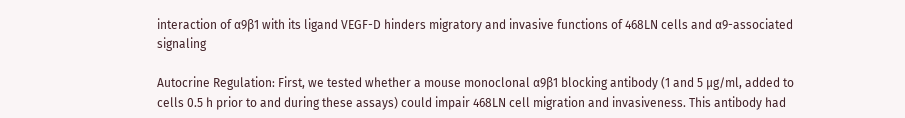interaction of α9β1 with its ligand VEGF-D hinders migratory and invasive functions of 468LN cells and α9-associated signaling

Autocrine Regulation: First, we tested whether a mouse monoclonal α9β1 blocking antibody (1 and 5 µg/ml, added to cells 0.5 h prior to and during these assays) could impair 468LN cell migration and invasiveness. This antibody had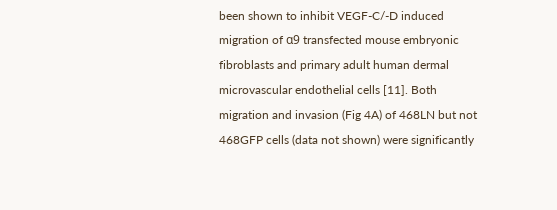been shown to inhibit VEGF-C/-D induced migration of α9 transfected mouse embryonic fibroblasts and primary adult human dermal microvascular endothelial cells [11]. Both migration and invasion (Fig 4A) of 468LN but not 468GFP cells (data not shown) were significantly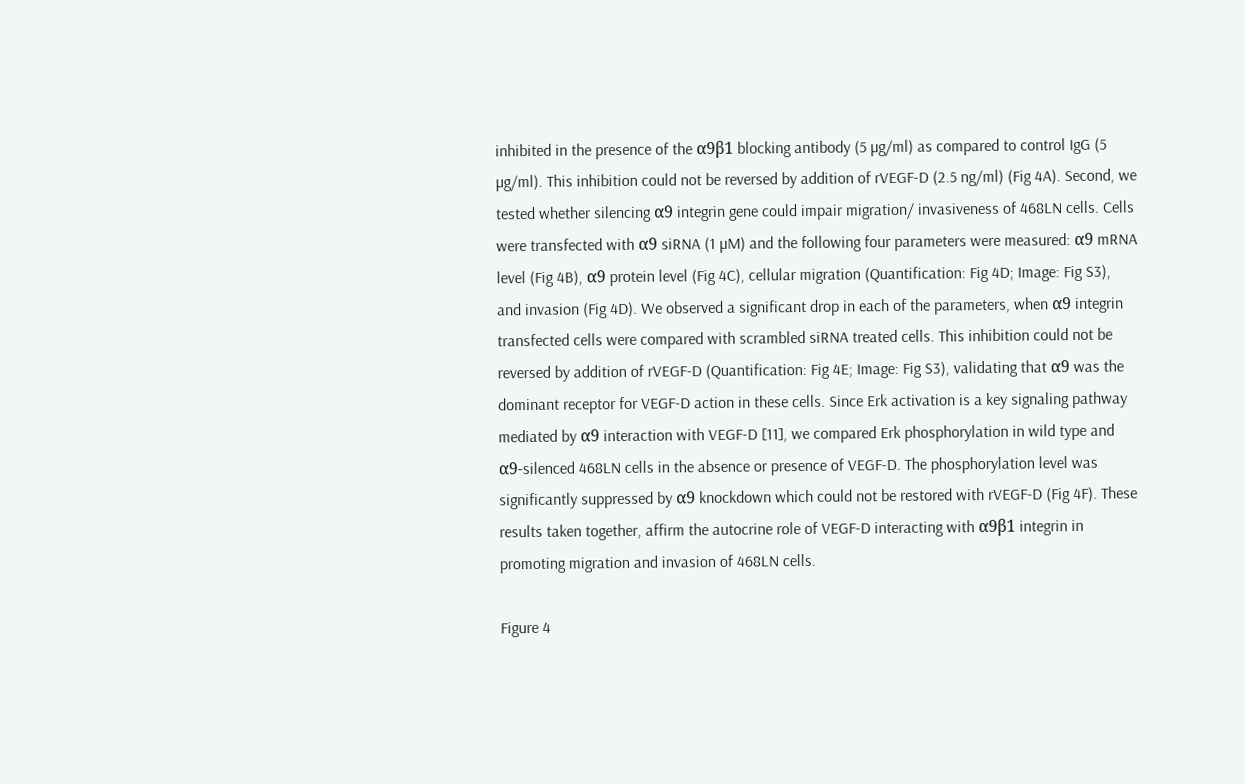inhibited in the presence of the α9β1 blocking antibody (5 µg/ml) as compared to control IgG (5 µg/ml). This inhibition could not be reversed by addition of rVEGF-D (2.5 ng/ml) (Fig 4A). Second, we tested whether silencing α9 integrin gene could impair migration/ invasiveness of 468LN cells. Cells were transfected with α9 siRNA (1 µM) and the following four parameters were measured: α9 mRNA level (Fig 4B), α9 protein level (Fig 4C), cellular migration (Quantification: Fig 4D; Image: Fig S3), and invasion (Fig 4D). We observed a significant drop in each of the parameters, when α9 integrin transfected cells were compared with scrambled siRNA treated cells. This inhibition could not be reversed by addition of rVEGF-D (Quantification: Fig 4E; Image: Fig S3), validating that α9 was the dominant receptor for VEGF-D action in these cells. Since Erk activation is a key signaling pathway mediated by α9 interaction with VEGF-D [11], we compared Erk phosphorylation in wild type and α9-silenced 468LN cells in the absence or presence of VEGF-D. The phosphorylation level was significantly suppressed by α9 knockdown which could not be restored with rVEGF-D (Fig 4F). These results taken together, affirm the autocrine role of VEGF-D interacting with α9β1 integrin in promoting migration and invasion of 468LN cells.

Figure 4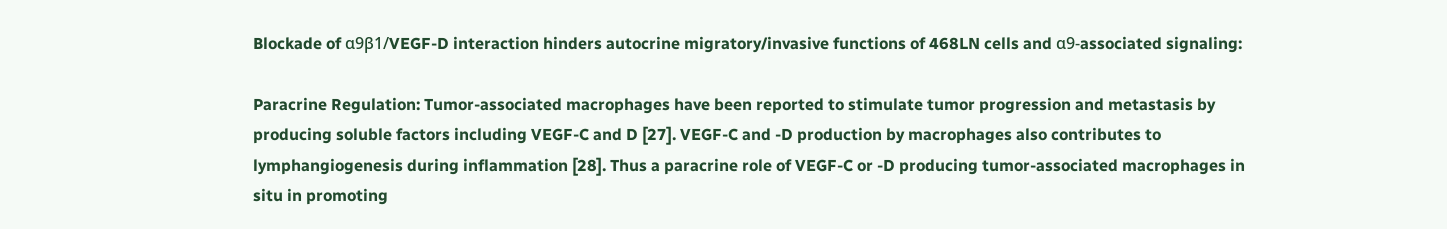Blockade of α9β1/VEGF-D interaction hinders autocrine migratory/invasive functions of 468LN cells and α9-associated signaling:

Paracrine Regulation: Tumor-associated macrophages have been reported to stimulate tumor progression and metastasis by producing soluble factors including VEGF-C and D [27]. VEGF-C and -D production by macrophages also contributes to lymphangiogenesis during inflammation [28]. Thus a paracrine role of VEGF-C or -D producing tumor-associated macrophages in situ in promoting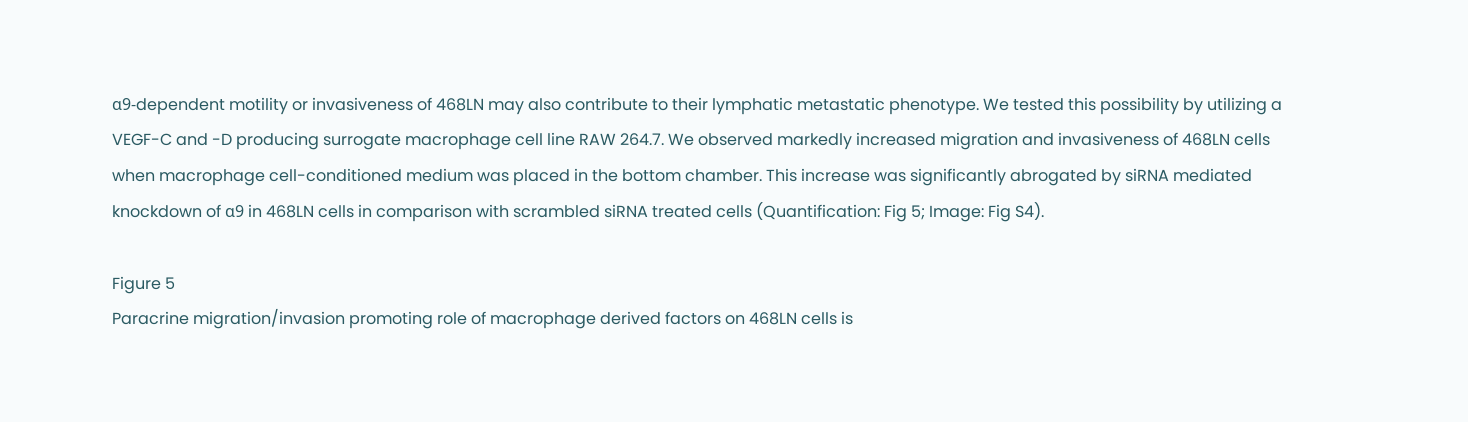α9-dependent motility or invasiveness of 468LN may also contribute to their lymphatic metastatic phenotype. We tested this possibility by utilizing a VEGF-C and -D producing surrogate macrophage cell line RAW 264.7. We observed markedly increased migration and invasiveness of 468LN cells when macrophage cell-conditioned medium was placed in the bottom chamber. This increase was significantly abrogated by siRNA mediated knockdown of α9 in 468LN cells in comparison with scrambled siRNA treated cells (Quantification: Fig 5; Image: Fig S4).

Figure 5
Paracrine migration/invasion promoting role of macrophage derived factors on 468LN cells is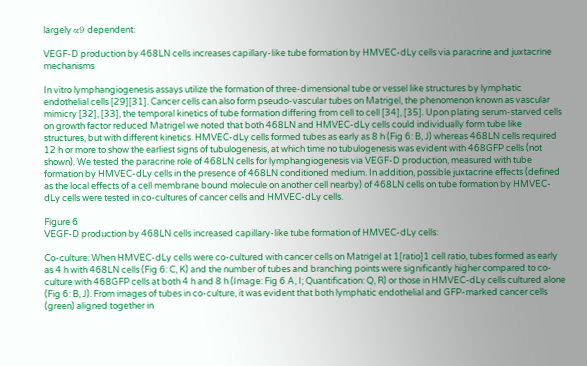largely α9 dependent:

VEGF-D production by 468LN cells increases capillary-like tube formation by HMVEC-dLy cells via paracrine and juxtacrine mechanisms

In vitro lymphangiogenesis assays utilize the formation of three-dimensional tube or vessel like structures by lymphatic endothelial cells [29][31]. Cancer cells can also form pseudo-vascular tubes on Matrigel, the phenomenon known as vascular mimicry [32], [33], the temporal kinetics of tube formation differing from cell to cell [34], [35]. Upon plating serum-starved cells on growth factor reduced Matrigel we noted that both 468LN and HMVEC-dLy cells could individually form tube like structures, but with different kinetics. HMVEC-dLy cells formed tubes as early as 8 h (Fig 6: B, J) whereas 468LN cells required 12 h or more to show the earliest signs of tubulogenesis, at which time no tubulogenesis was evident with 468GFP cells (not shown). We tested the paracrine role of 468LN cells for lymphangiogenesis via VEGF-D production, measured with tube formation by HMVEC-dLy cells in the presence of 468LN conditioned medium. In addition, possible juxtacrine effects (defined as the local effects of a cell membrane bound molecule on another cell nearby) of 468LN cells on tube formation by HMVEC-dLy cells were tested in co-cultures of cancer cells and HMVEC-dLy cells.

Figure 6
VEGF-D production by 468LN cells increased capillary-like tube formation of HMVEC-dLy cells:

Co-culture: When HMVEC-dLy cells were co-cultured with cancer cells on Matrigel at 1[ratio]1 cell ratio, tubes formed as early as 4 h with 468LN cells (Fig 6: C, K) and the number of tubes and branching points were significantly higher compared to co-culture with 468GFP cells at both 4 h and 8 h (Image: Fig 6 A, I; Quantification: Q, R) or those in HMVEC-dLy cells cultured alone (Fig 6: B, J). From images of tubes in co-culture, it was evident that both lymphatic endothelial and GFP-marked cancer cells (green) aligned together in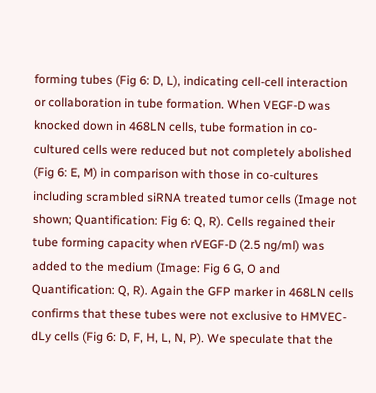forming tubes (Fig 6: D, L), indicating cell-cell interaction or collaboration in tube formation. When VEGF-D was knocked down in 468LN cells, tube formation in co-cultured cells were reduced but not completely abolished (Fig 6: E, M) in comparison with those in co-cultures including scrambled siRNA treated tumor cells (Image not shown; Quantification: Fig 6: Q, R). Cells regained their tube forming capacity when rVEGF-D (2.5 ng/ml) was added to the medium (Image: Fig 6 G, O and Quantification: Q, R). Again the GFP marker in 468LN cells confirms that these tubes were not exclusive to HMVEC-dLy cells (Fig 6: D, F, H, L, N, P). We speculate that the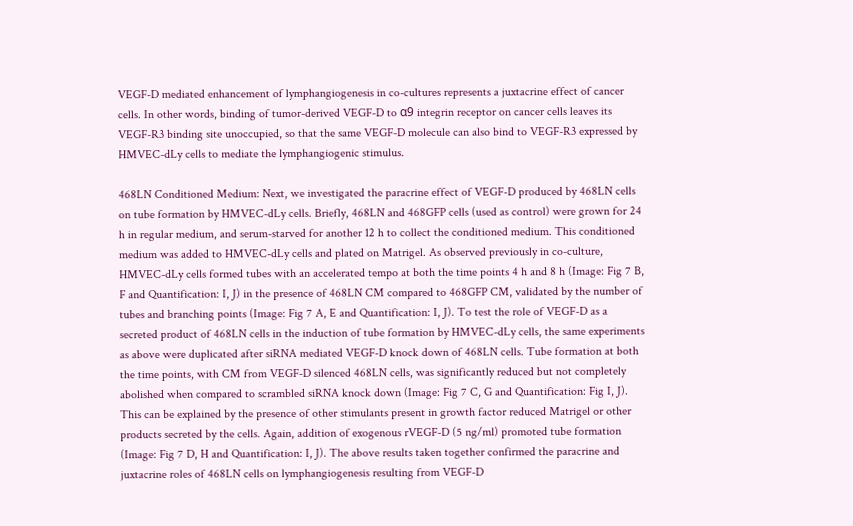VEGF-D mediated enhancement of lymphangiogenesis in co-cultures represents a juxtacrine effect of cancer cells. In other words, binding of tumor-derived VEGF-D to α9 integrin receptor on cancer cells leaves its VEGF-R3 binding site unoccupied, so that the same VEGF-D molecule can also bind to VEGF-R3 expressed by HMVEC-dLy cells to mediate the lymphangiogenic stimulus.

468LN Conditioned Medium: Next, we investigated the paracrine effect of VEGF-D produced by 468LN cells on tube formation by HMVEC-dLy cells. Briefly, 468LN and 468GFP cells (used as control) were grown for 24 h in regular medium, and serum-starved for another 12 h to collect the conditioned medium. This conditioned medium was added to HMVEC-dLy cells and plated on Matrigel. As observed previously in co-culture, HMVEC-dLy cells formed tubes with an accelerated tempo at both the time points 4 h and 8 h (Image: Fig 7 B, F and Quantification: I, J) in the presence of 468LN CM compared to 468GFP CM, validated by the number of tubes and branching points (Image: Fig 7 A, E and Quantification: I, J). To test the role of VEGF-D as a secreted product of 468LN cells in the induction of tube formation by HMVEC-dLy cells, the same experiments as above were duplicated after siRNA mediated VEGF-D knock down of 468LN cells. Tube formation at both the time points, with CM from VEGF-D silenced 468LN cells, was significantly reduced but not completely abolished when compared to scrambled siRNA knock down (Image: Fig 7 C, G and Quantification: Fig I, J). This can be explained by the presence of other stimulants present in growth factor reduced Matrigel or other products secreted by the cells. Again, addition of exogenous rVEGF-D (5 ng/ml) promoted tube formation (Image: Fig 7 D, H and Quantification: I, J). The above results taken together confirmed the paracrine and juxtacrine roles of 468LN cells on lymphangiogenesis resulting from VEGF-D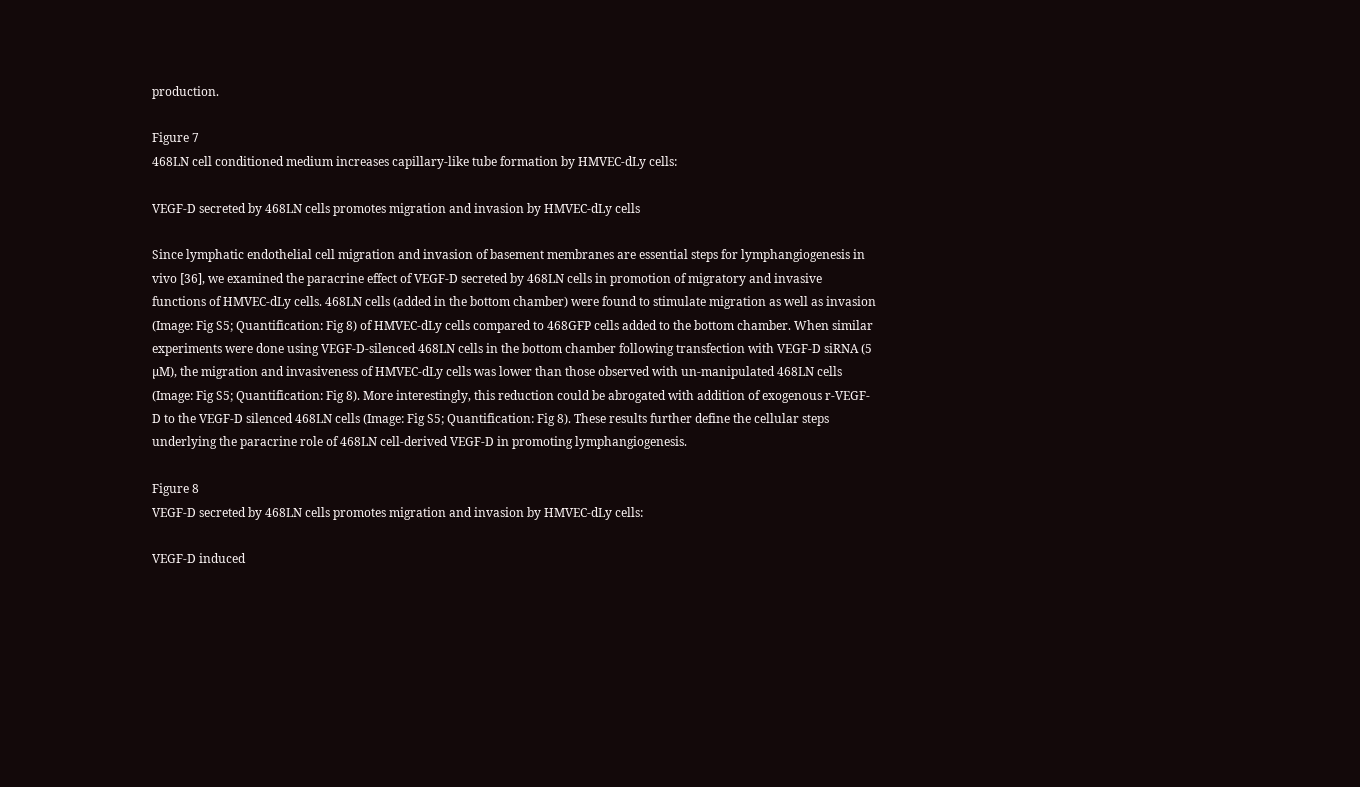production.

Figure 7
468LN cell conditioned medium increases capillary-like tube formation by HMVEC-dLy cells:

VEGF-D secreted by 468LN cells promotes migration and invasion by HMVEC-dLy cells

Since lymphatic endothelial cell migration and invasion of basement membranes are essential steps for lymphangiogenesis in vivo [36], we examined the paracrine effect of VEGF-D secreted by 468LN cells in promotion of migratory and invasive functions of HMVEC-dLy cells. 468LN cells (added in the bottom chamber) were found to stimulate migration as well as invasion (Image: Fig S5; Quantification: Fig 8) of HMVEC-dLy cells compared to 468GFP cells added to the bottom chamber. When similar experiments were done using VEGF-D-silenced 468LN cells in the bottom chamber following transfection with VEGF-D siRNA (5 µM), the migration and invasiveness of HMVEC-dLy cells was lower than those observed with un-manipulated 468LN cells (Image: Fig S5; Quantification: Fig 8). More interestingly, this reduction could be abrogated with addition of exogenous r-VEGF-D to the VEGF-D silenced 468LN cells (Image: Fig S5; Quantification: Fig 8). These results further define the cellular steps underlying the paracrine role of 468LN cell-derived VEGF-D in promoting lymphangiogenesis.

Figure 8
VEGF-D secreted by 468LN cells promotes migration and invasion by HMVEC-dLy cells:

VEGF-D induced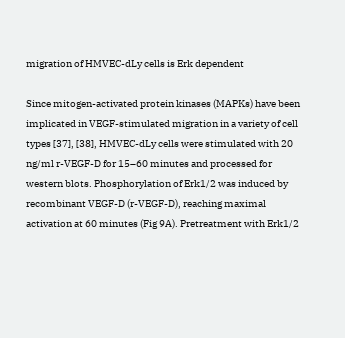migration of HMVEC-dLy cells is Erk dependent

Since mitogen-activated protein kinases (MAPKs) have been implicated in VEGF-stimulated migration in a variety of cell types [37], [38], HMVEC-dLy cells were stimulated with 20 ng/ml r-VEGF-D for 15–60 minutes and processed for western blots. Phosphorylation of Erk1/2 was induced by recombinant VEGF-D (r-VEGF-D), reaching maximal activation at 60 minutes (Fig 9A). Pretreatment with Erk1/2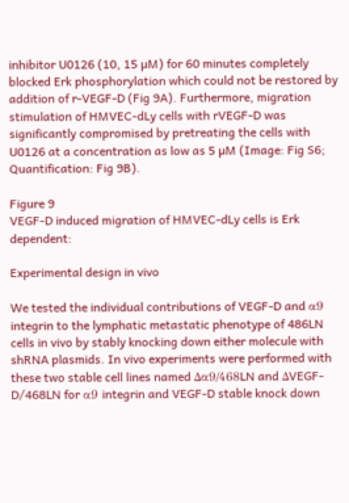inhibitor U0126 (10, 15 µM) for 60 minutes completely blocked Erk phosphorylation which could not be restored by addition of r-VEGF-D (Fig 9A). Furthermore, migration stimulation of HMVEC-dLy cells with rVEGF-D was significantly compromised by pretreating the cells with U0126 at a concentration as low as 5 µM (Image: Fig S6; Quantification: Fig 9B).

Figure 9
VEGF-D induced migration of HMVEC-dLy cells is Erk dependent:

Experimental design in vivo

We tested the individual contributions of VEGF-D and α9 integrin to the lymphatic metastatic phenotype of 486LN cells in vivo by stably knocking down either molecule with shRNA plasmids. In vivo experiments were performed with these two stable cell lines named Δα9/468LN and ΔVEGF-D/468LN for α9 integrin and VEGF-D stable knock down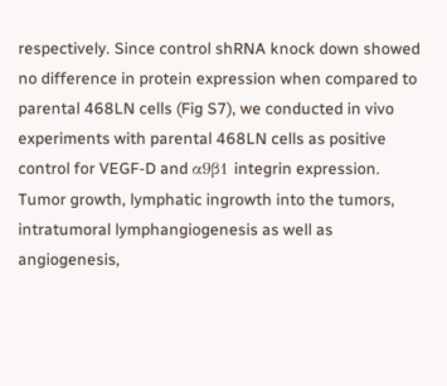respectively. Since control shRNA knock down showed no difference in protein expression when compared to parental 468LN cells (Fig S7), we conducted in vivo experiments with parental 468LN cells as positive control for VEGF-D and α9β1 integrin expression. Tumor growth, lymphatic ingrowth into the tumors, intratumoral lymphangiogenesis as well as angiogenesis,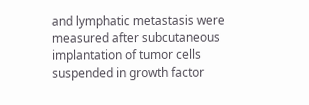and lymphatic metastasis were measured after subcutaneous implantation of tumor cells suspended in growth factor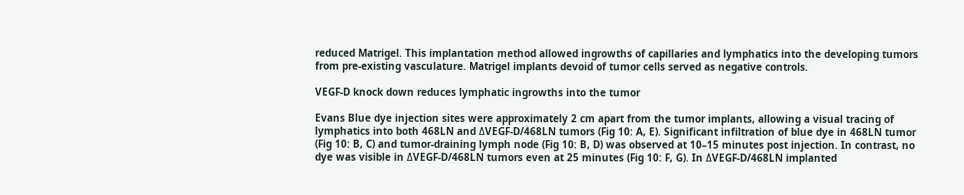reduced Matrigel. This implantation method allowed ingrowths of capillaries and lymphatics into the developing tumors from pre-existing vasculature. Matrigel implants devoid of tumor cells served as negative controls.

VEGF-D knock down reduces lymphatic ingrowths into the tumor

Evans Blue dye injection sites were approximately 2 cm apart from the tumor implants, allowing a visual tracing of lymphatics into both 468LN and ΔVEGF-D/468LN tumors (Fig 10: A, E). Significant infiltration of blue dye in 468LN tumor (Fig 10: B, C) and tumor-draining lymph node (Fig 10: B, D) was observed at 10–15 minutes post injection. In contrast, no dye was visible in ΔVEGF-D/468LN tumors even at 25 minutes (Fig 10: F, G). In ΔVEGF-D/468LN implanted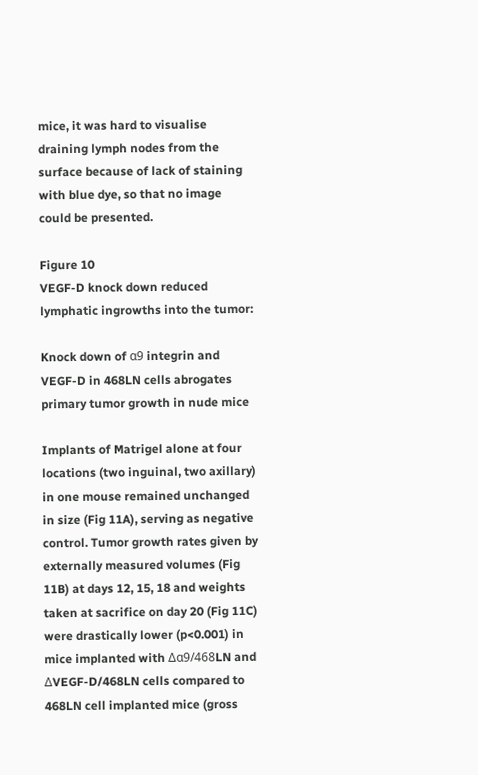mice, it was hard to visualise draining lymph nodes from the surface because of lack of staining with blue dye, so that no image could be presented.

Figure 10
VEGF-D knock down reduced lymphatic ingrowths into the tumor:

Knock down of α9 integrin and VEGF-D in 468LN cells abrogates primary tumor growth in nude mice

Implants of Matrigel alone at four locations (two inguinal, two axillary) in one mouse remained unchanged in size (Fig 11A), serving as negative control. Tumor growth rates given by externally measured volumes (Fig 11B) at days 12, 15, 18 and weights taken at sacrifice on day 20 (Fig 11C) were drastically lower (p<0.001) in mice implanted with Δα9/468LN and ΔVEGF-D/468LN cells compared to 468LN cell implanted mice (gross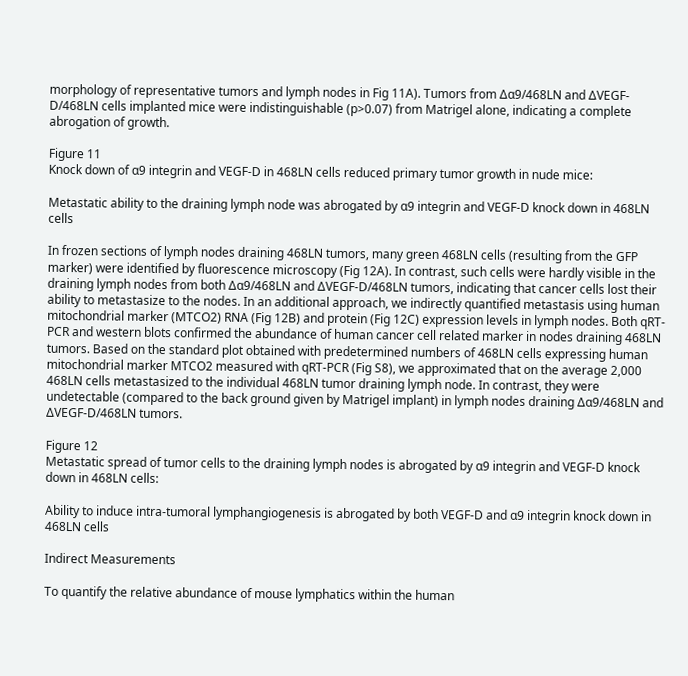morphology of representative tumors and lymph nodes in Fig 11A). Tumors from Δα9/468LN and ΔVEGF-D/468LN cells implanted mice were indistinguishable (p>0.07) from Matrigel alone, indicating a complete abrogation of growth.

Figure 11
Knock down of α9 integrin and VEGF-D in 468LN cells reduced primary tumor growth in nude mice:

Metastatic ability to the draining lymph node was abrogated by α9 integrin and VEGF-D knock down in 468LN cells

In frozen sections of lymph nodes draining 468LN tumors, many green 468LN cells (resulting from the GFP marker) were identified by fluorescence microscopy (Fig 12A). In contrast, such cells were hardly visible in the draining lymph nodes from both Δα9/468LN and ΔVEGF-D/468LN tumors, indicating that cancer cells lost their ability to metastasize to the nodes. In an additional approach, we indirectly quantified metastasis using human mitochondrial marker (MTCO2) RNA (Fig 12B) and protein (Fig 12C) expression levels in lymph nodes. Both qRT-PCR and western blots confirmed the abundance of human cancer cell related marker in nodes draining 468LN tumors. Based on the standard plot obtained with predetermined numbers of 468LN cells expressing human mitochondrial marker MTCO2 measured with qRT-PCR (Fig S8), we approximated that on the average 2,000 468LN cells metastasized to the individual 468LN tumor draining lymph node. In contrast, they were undetectable (compared to the back ground given by Matrigel implant) in lymph nodes draining Δα9/468LN and ΔVEGF-D/468LN tumors.

Figure 12
Metastatic spread of tumor cells to the draining lymph nodes is abrogated by α9 integrin and VEGF-D knock down in 468LN cells:

Ability to induce intra-tumoral lymphangiogenesis is abrogated by both VEGF-D and α9 integrin knock down in 468LN cells

Indirect Measurements

To quantify the relative abundance of mouse lymphatics within the human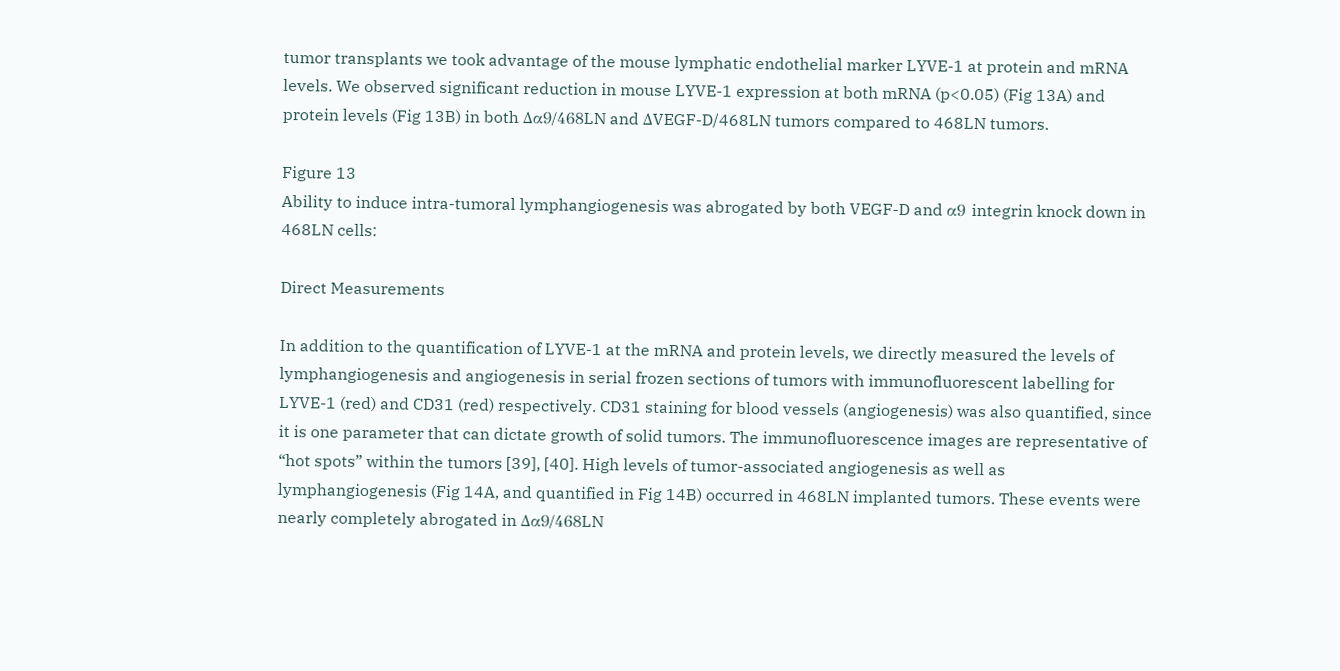tumor transplants we took advantage of the mouse lymphatic endothelial marker LYVE-1 at protein and mRNA levels. We observed significant reduction in mouse LYVE-1 expression at both mRNA (p<0.05) (Fig 13A) and protein levels (Fig 13B) in both Δα9/468LN and ΔVEGF-D/468LN tumors compared to 468LN tumors.

Figure 13
Ability to induce intra-tumoral lymphangiogenesis was abrogated by both VEGF-D and α9 integrin knock down in 468LN cells:

Direct Measurements

In addition to the quantification of LYVE-1 at the mRNA and protein levels, we directly measured the levels of lymphangiogenesis and angiogenesis in serial frozen sections of tumors with immunofluorescent labelling for LYVE-1 (red) and CD31 (red) respectively. CD31 staining for blood vessels (angiogenesis) was also quantified, since it is one parameter that can dictate growth of solid tumors. The immunofluorescence images are representative of “hot spots” within the tumors [39], [40]. High levels of tumor-associated angiogenesis as well as lymphangiogenesis (Fig 14A, and quantified in Fig 14B) occurred in 468LN implanted tumors. These events were nearly completely abrogated in Δα9/468LN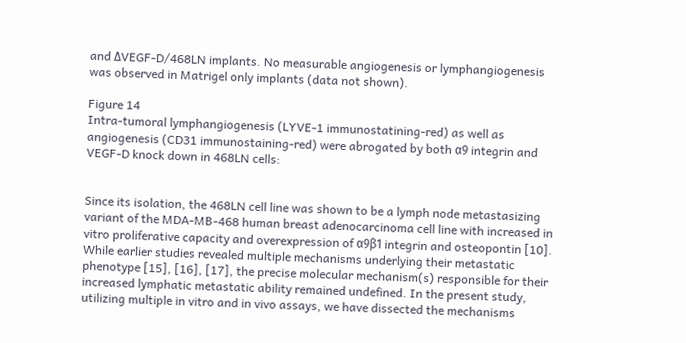and ΔVEGF-D/468LN implants. No measurable angiogenesis or lymphangiogenesis was observed in Matrigel only implants (data not shown).

Figure 14
Intra-tumoral lymphangiogenesis (LYVE-1 immunostatining-red) as well as angiogenesis (CD31 immunostaining-red) were abrogated by both α9 integrin and VEGF-D knock down in 468LN cells:


Since its isolation, the 468LN cell line was shown to be a lymph node metastasizing variant of the MDA-MB-468 human breast adenocarcinoma cell line with increased in vitro proliferative capacity and overexpression of α9β1 integrin and osteopontin [10]. While earlier studies revealed multiple mechanisms underlying their metastatic phenotype [15], [16], [17], the precise molecular mechanism(s) responsible for their increased lymphatic metastatic ability remained undefined. In the present study, utilizing multiple in vitro and in vivo assays, we have dissected the mechanisms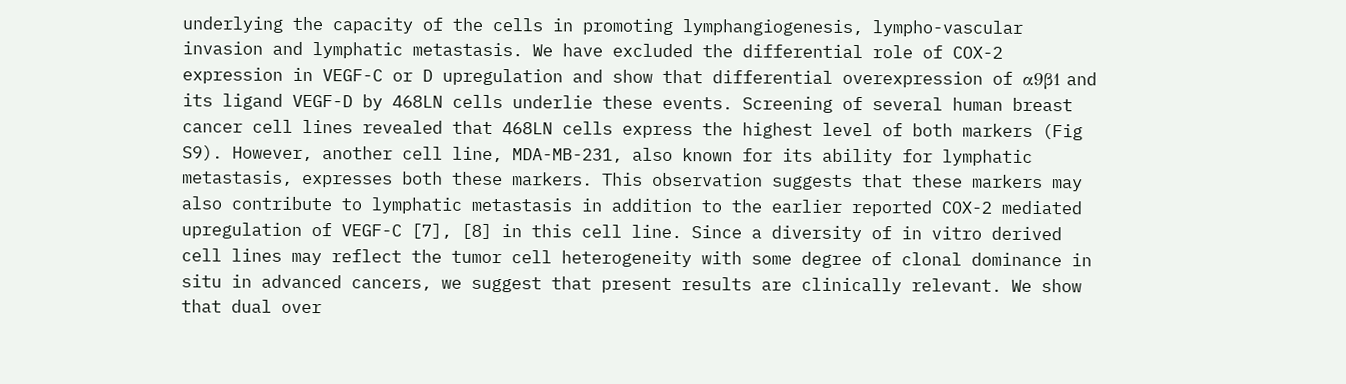underlying the capacity of the cells in promoting lymphangiogenesis, lympho-vascular invasion and lymphatic metastasis. We have excluded the differential role of COX-2 expression in VEGF-C or D upregulation and show that differential overexpression of α9β1 and its ligand VEGF-D by 468LN cells underlie these events. Screening of several human breast cancer cell lines revealed that 468LN cells express the highest level of both markers (Fig S9). However, another cell line, MDA-MB-231, also known for its ability for lymphatic metastasis, expresses both these markers. This observation suggests that these markers may also contribute to lymphatic metastasis in addition to the earlier reported COX-2 mediated upregulation of VEGF-C [7], [8] in this cell line. Since a diversity of in vitro derived cell lines may reflect the tumor cell heterogeneity with some degree of clonal dominance in situ in advanced cancers, we suggest that present results are clinically relevant. We show that dual over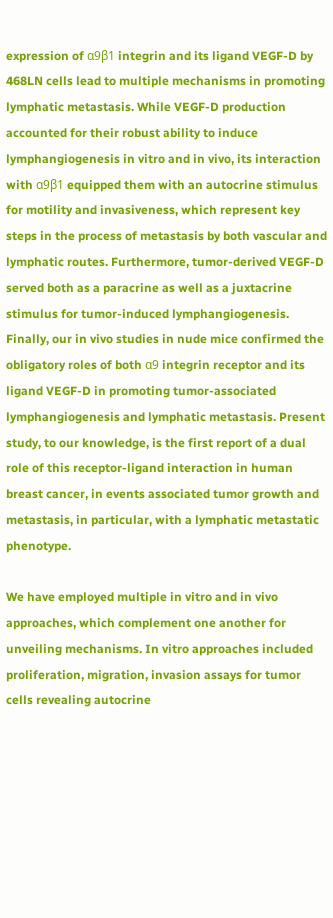expression of α9β1 integrin and its ligand VEGF-D by 468LN cells lead to multiple mechanisms in promoting lymphatic metastasis. While VEGF-D production accounted for their robust ability to induce lymphangiogenesis in vitro and in vivo, its interaction with α9β1 equipped them with an autocrine stimulus for motility and invasiveness, which represent key steps in the process of metastasis by both vascular and lymphatic routes. Furthermore, tumor-derived VEGF-D served both as a paracrine as well as a juxtacrine stimulus for tumor-induced lymphangiogenesis. Finally, our in vivo studies in nude mice confirmed the obligatory roles of both α9 integrin receptor and its ligand VEGF-D in promoting tumor-associated lymphangiogenesis and lymphatic metastasis. Present study, to our knowledge, is the first report of a dual role of this receptor-ligand interaction in human breast cancer, in events associated tumor growth and metastasis, in particular, with a lymphatic metastatic phenotype.

We have employed multiple in vitro and in vivo approaches, which complement one another for unveiling mechanisms. In vitro approaches included proliferation, migration, invasion assays for tumor cells revealing autocrine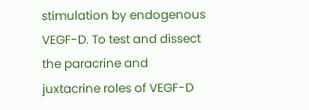stimulation by endogenous VEGF-D. To test and dissect the paracrine and juxtacrine roles of VEGF-D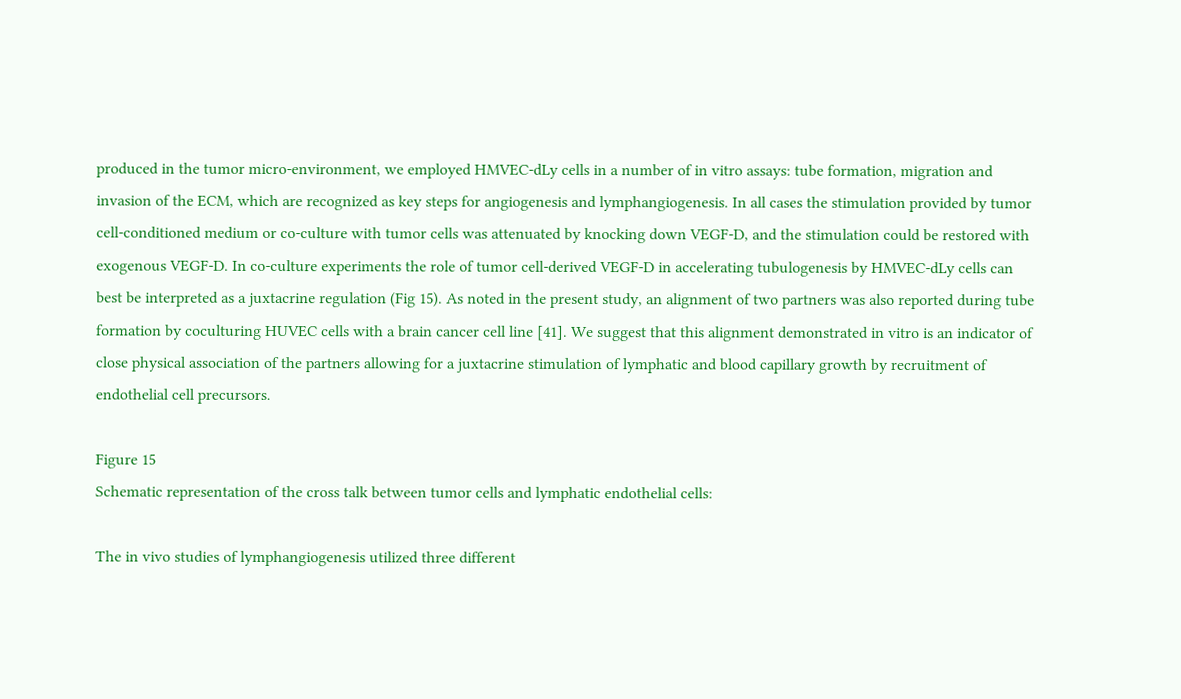produced in the tumor micro-environment, we employed HMVEC-dLy cells in a number of in vitro assays: tube formation, migration and invasion of the ECM, which are recognized as key steps for angiogenesis and lymphangiogenesis. In all cases the stimulation provided by tumor cell-conditioned medium or co-culture with tumor cells was attenuated by knocking down VEGF-D, and the stimulation could be restored with exogenous VEGF-D. In co-culture experiments the role of tumor cell-derived VEGF-D in accelerating tubulogenesis by HMVEC-dLy cells can best be interpreted as a juxtacrine regulation (Fig 15). As noted in the present study, an alignment of two partners was also reported during tube formation by coculturing HUVEC cells with a brain cancer cell line [41]. We suggest that this alignment demonstrated in vitro is an indicator of close physical association of the partners allowing for a juxtacrine stimulation of lymphatic and blood capillary growth by recruitment of endothelial cell precursors.

Figure 15
Schematic representation of the cross talk between tumor cells and lymphatic endothelial cells:

The in vivo studies of lymphangiogenesis utilized three different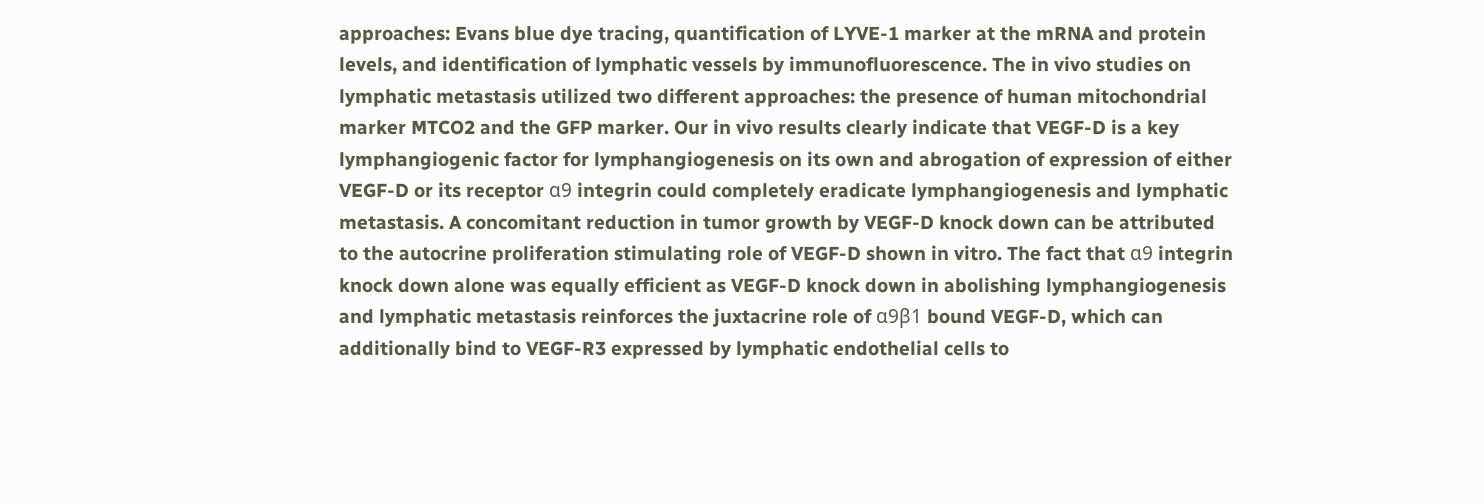approaches: Evans blue dye tracing, quantification of LYVE-1 marker at the mRNA and protein levels, and identification of lymphatic vessels by immunofluorescence. The in vivo studies on lymphatic metastasis utilized two different approaches: the presence of human mitochondrial marker MTCO2 and the GFP marker. Our in vivo results clearly indicate that VEGF-D is a key lymphangiogenic factor for lymphangiogenesis on its own and abrogation of expression of either VEGF-D or its receptor α9 integrin could completely eradicate lymphangiogenesis and lymphatic metastasis. A concomitant reduction in tumor growth by VEGF-D knock down can be attributed to the autocrine proliferation stimulating role of VEGF-D shown in vitro. The fact that α9 integrin knock down alone was equally efficient as VEGF-D knock down in abolishing lymphangiogenesis and lymphatic metastasis reinforces the juxtacrine role of α9β1 bound VEGF-D, which can additionally bind to VEGF-R3 expressed by lymphatic endothelial cells to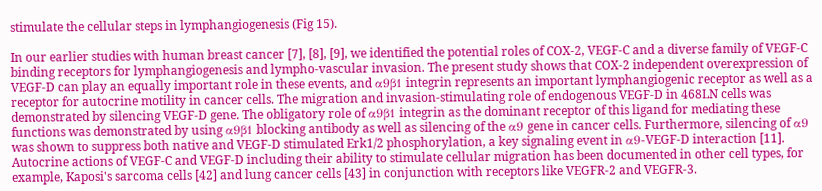stimulate the cellular steps in lymphangiogenesis (Fig 15).

In our earlier studies with human breast cancer [7], [8], [9], we identified the potential roles of COX-2, VEGF-C and a diverse family of VEGF-C binding receptors for lymphangiogenesis and lympho-vascular invasion. The present study shows that COX-2 independent overexpression of VEGF-D can play an equally important role in these events, and α9β1 integrin represents an important lymphangiogenic receptor as well as a receptor for autocrine motility in cancer cells. The migration and invasion-stimulating role of endogenous VEGF-D in 468LN cells was demonstrated by silencing VEGF-D gene. The obligatory role of α9β1 integrin as the dominant receptor of this ligand for mediating these functions was demonstrated by using α9β1 blocking antibody as well as silencing of the α9 gene in cancer cells. Furthermore, silencing of α9 was shown to suppress both native and VEGF-D stimulated Erk1/2 phosphorylation, a key signaling event in α9-VEGF-D interaction [11]. Autocrine actions of VEGF-C and VEGF-D including their ability to stimulate cellular migration has been documented in other cell types, for example, Kaposi's sarcoma cells [42] and lung cancer cells [43] in conjunction with receptors like VEGFR-2 and VEGFR-3.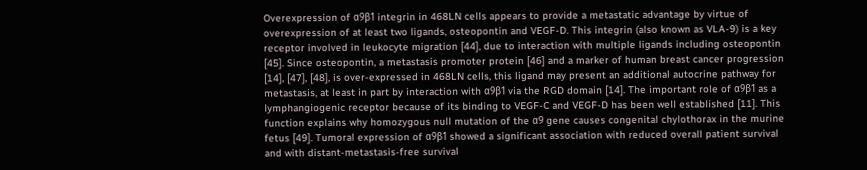Overexpression of α9β1 integrin in 468LN cells appears to provide a metastatic advantage by virtue of overexpression of at least two ligands, osteopontin and VEGF-D. This integrin (also known as VLA-9) is a key receptor involved in leukocyte migration [44], due to interaction with multiple ligands including osteopontin [45]. Since osteopontin, a metastasis promoter protein [46] and a marker of human breast cancer progression [14], [47], [48], is over-expressed in 468LN cells, this ligand may present an additional autocrine pathway for metastasis, at least in part by interaction with α9β1 via the RGD domain [14]. The important role of α9β1 as a lymphangiogenic receptor because of its binding to VEGF-C and VEGF-D has been well established [11]. This function explains why homozygous null mutation of the α9 gene causes congenital chylothorax in the murine fetus [49]. Tumoral expression of α9β1 showed a significant association with reduced overall patient survival and with distant-metastasis-free survival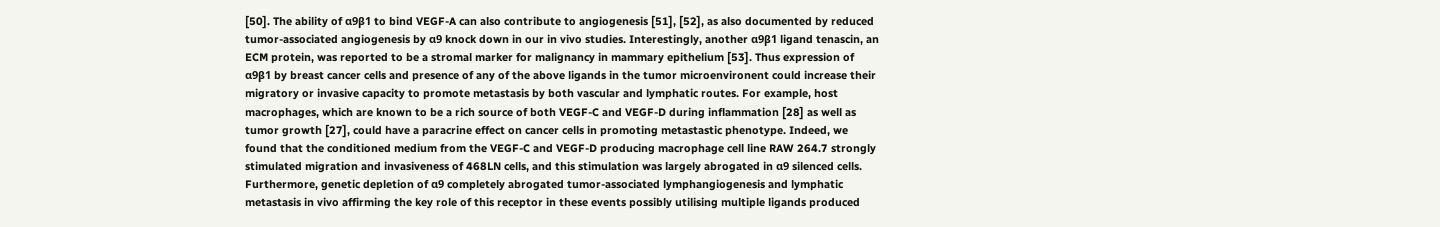[50]. The ability of α9β1 to bind VEGF-A can also contribute to angiogenesis [51], [52], as also documented by reduced tumor-associated angiogenesis by α9 knock down in our in vivo studies. Interestingly, another α9β1 ligand tenascin, an ECM protein, was reported to be a stromal marker for malignancy in mammary epithelium [53]. Thus expression of α9β1 by breast cancer cells and presence of any of the above ligands in the tumor microenvironent could increase their migratory or invasive capacity to promote metastasis by both vascular and lymphatic routes. For example, host macrophages, which are known to be a rich source of both VEGF-C and VEGF-D during inflammation [28] as well as tumor growth [27], could have a paracrine effect on cancer cells in promoting metastastic phenotype. Indeed, we found that the conditioned medium from the VEGF-C and VEGF-D producing macrophage cell line RAW 264.7 strongly stimulated migration and invasiveness of 468LN cells, and this stimulation was largely abrogated in α9 silenced cells. Furthermore, genetic depletion of α9 completely abrogated tumor-associated lymphangiogenesis and lymphatic metastasis in vivo affirming the key role of this receptor in these events possibly utilising multiple ligands produced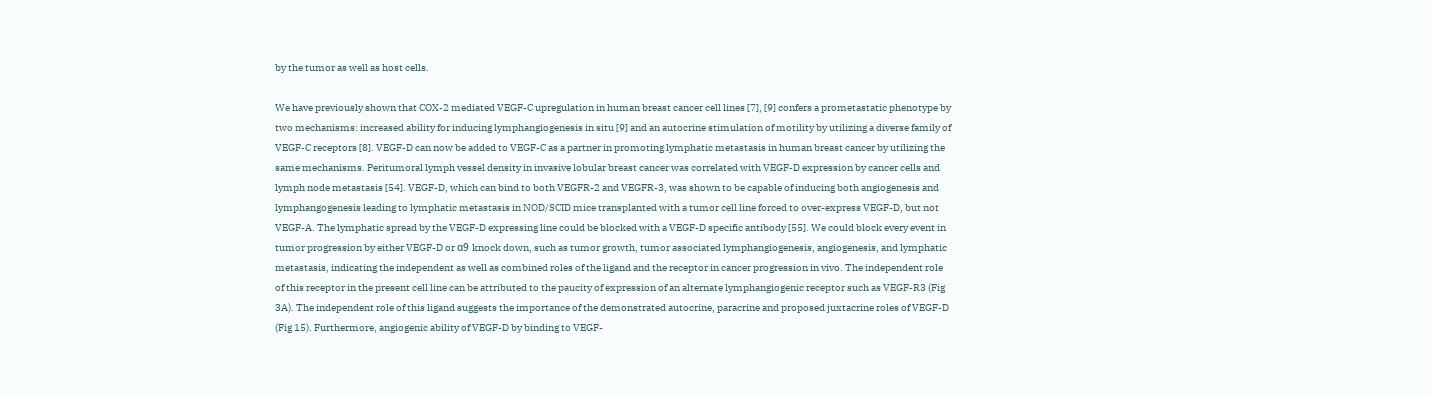by the tumor as well as host cells.

We have previously shown that COX-2 mediated VEGF-C upregulation in human breast cancer cell lines [7], [9] confers a prometastatic phenotype by two mechanisms: increased ability for inducing lymphangiogenesis in situ [9] and an autocrine stimulation of motility by utilizing a diverse family of VEGF-C receptors [8]. VEGF-D can now be added to VEGF-C as a partner in promoting lymphatic metastasis in human breast cancer by utilizing the same mechanisms. Peritumoral lymph vessel density in invasive lobular breast cancer was correlated with VEGF-D expression by cancer cells and lymph node metastasis [54]. VEGF-D, which can bind to both VEGFR-2 and VEGFR-3, was shown to be capable of inducing both angiogenesis and lymphangogenesis leading to lymphatic metastasis in NOD/SCID mice transplanted with a tumor cell line forced to over-express VEGF-D, but not VEGF-A. The lymphatic spread by the VEGF-D expressing line could be blocked with a VEGF-D specific antibody [55]. We could block every event in tumor progression by either VEGF-D or α9 knock down, such as tumor growth, tumor associated lymphangiogenesis, angiogenesis, and lymphatic metastasis, indicating the independent as well as combined roles of the ligand and the receptor in cancer progression in vivo. The independent role of this receptor in the present cell line can be attributed to the paucity of expression of an alternate lymphangiogenic receptor such as VEGF-R3 (Fig 3A). The independent role of this ligand suggests the importance of the demonstrated autocrine, paracrine and proposed juxtacrine roles of VEGF-D (Fig 15). Furthermore, angiogenic ability of VEGF-D by binding to VEGF-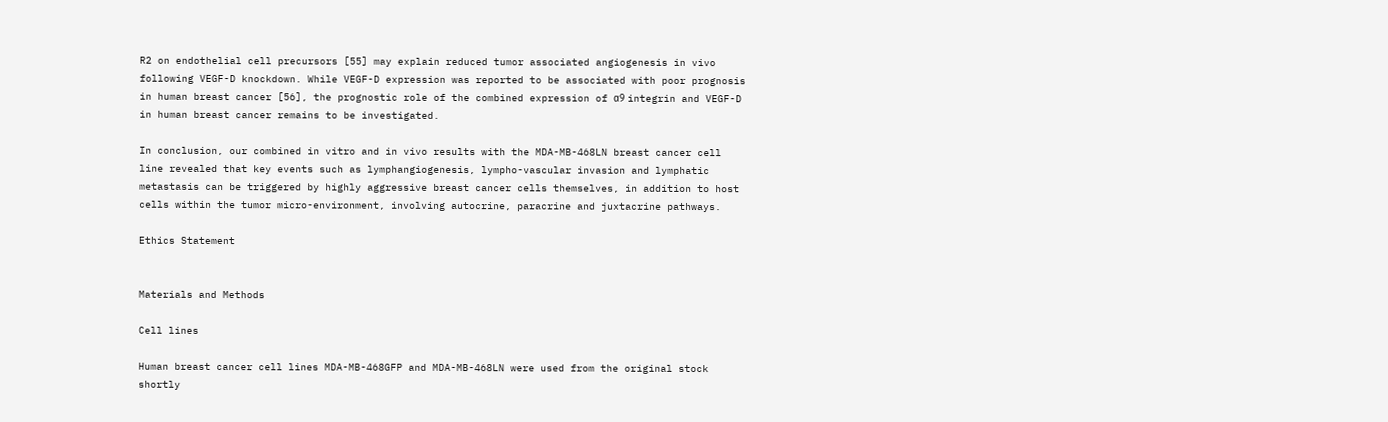R2 on endothelial cell precursors [55] may explain reduced tumor associated angiogenesis in vivo following VEGF-D knockdown. While VEGF-D expression was reported to be associated with poor prognosis in human breast cancer [56], the prognostic role of the combined expression of α9 integrin and VEGF-D in human breast cancer remains to be investigated.

In conclusion, our combined in vitro and in vivo results with the MDA-MB-468LN breast cancer cell line revealed that key events such as lymphangiogenesis, lympho-vascular invasion and lymphatic metastasis can be triggered by highly aggressive breast cancer cells themselves, in addition to host cells within the tumor micro-environment, involving autocrine, paracrine and juxtacrine pathways.

Ethics Statement


Materials and Methods

Cell lines

Human breast cancer cell lines MDA-MB-468GFP and MDA-MB-468LN were used from the original stock shortly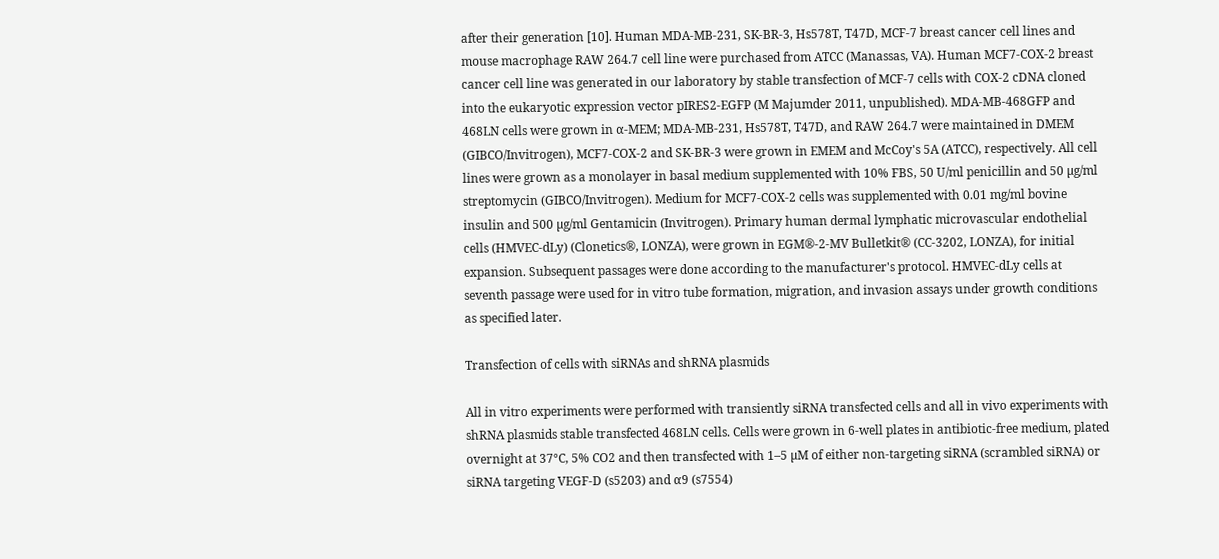after their generation [10]. Human MDA-MB-231, SK-BR-3, Hs578T, T47D, MCF-7 breast cancer cell lines and mouse macrophage RAW 264.7 cell line were purchased from ATCC (Manassas, VA). Human MCF7-COX-2 breast cancer cell line was generated in our laboratory by stable transfection of MCF-7 cells with COX-2 cDNA cloned into the eukaryotic expression vector pIRES2-EGFP (M Majumder 2011, unpublished). MDA-MB-468GFP and 468LN cells were grown in α-MEM; MDA-MB-231, Hs578T, T47D, and RAW 264.7 were maintained in DMEM (GIBCO/Invitrogen), MCF7-COX-2 and SK-BR-3 were grown in EMEM and McCoy's 5A (ATCC), respectively. All cell lines were grown as a monolayer in basal medium supplemented with 10% FBS, 50 U/ml penicillin and 50 µg/ml streptomycin (GIBCO/Invitrogen). Medium for MCF7-COX-2 cells was supplemented with 0.01 mg/ml bovine insulin and 500 µg/ml Gentamicin (Invitrogen). Primary human dermal lymphatic microvascular endothelial cells (HMVEC-dLy) (Clonetics®, LONZA), were grown in EGM®-2-MV Bulletkit® (CC-3202, LONZA), for initial expansion. Subsequent passages were done according to the manufacturer's protocol. HMVEC-dLy cells at seventh passage were used for in vitro tube formation, migration, and invasion assays under growth conditions as specified later.

Transfection of cells with siRNAs and shRNA plasmids

All in vitro experiments were performed with transiently siRNA transfected cells and all in vivo experiments with shRNA plasmids stable transfected 468LN cells. Cells were grown in 6-well plates in antibiotic-free medium, plated overnight at 37°C, 5% CO2 and then transfected with 1–5 µM of either non-targeting siRNA (scrambled siRNA) or siRNA targeting VEGF-D (s5203) and α9 (s7554)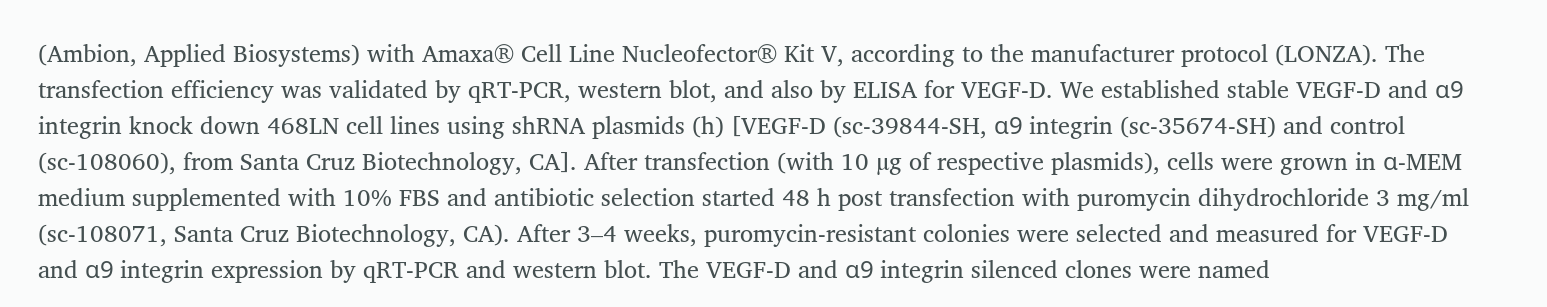(Ambion, Applied Biosystems) with Amaxa® Cell Line Nucleofector® Kit V, according to the manufacturer protocol (LONZA). The transfection efficiency was validated by qRT-PCR, western blot, and also by ELISA for VEGF-D. We established stable VEGF-D and α9 integrin knock down 468LN cell lines using shRNA plasmids (h) [VEGF-D (sc-39844-SH, α9 integrin (sc-35674-SH) and control (sc-108060), from Santa Cruz Biotechnology, CA]. After transfection (with 10 µg of respective plasmids), cells were grown in α-MEM medium supplemented with 10% FBS and antibiotic selection started 48 h post transfection with puromycin dihydrochloride 3 mg/ml (sc-108071, Santa Cruz Biotechnology, CA). After 3–4 weeks, puromycin-resistant colonies were selected and measured for VEGF-D and α9 integrin expression by qRT-PCR and western blot. The VEGF-D and α9 integrin silenced clones were named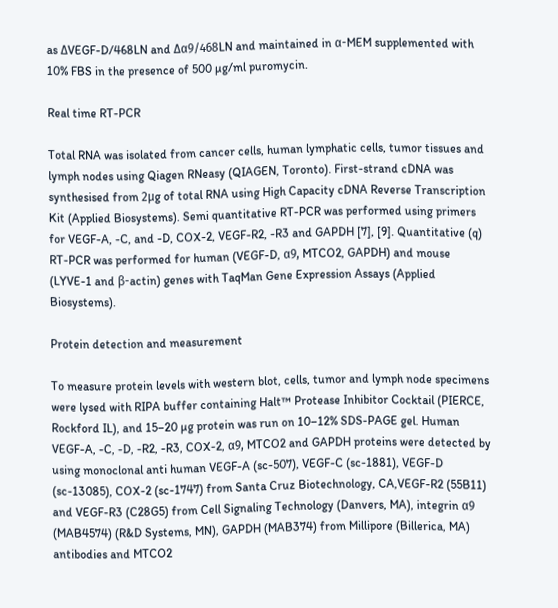as ΔVEGF-D/468LN and Δα9/468LN and maintained in α-MEM supplemented with 10% FBS in the presence of 500 µg/ml puromycin.

Real time RT-PCR

Total RNA was isolated from cancer cells, human lymphatic cells, tumor tissues and lymph nodes using Qiagen RNeasy (QIAGEN, Toronto). First-strand cDNA was synthesised from 2μg of total RNA using High Capacity cDNA Reverse Transcription Kit (Applied Biosystems). Semi quantitative RT-PCR was performed using primers for VEGF-A, -C, and -D, COX-2, VEGF-R2, -R3 and GAPDH [7], [9]. Quantitative (q) RT-PCR was performed for human (VEGF-D, α9, MTCO2, GAPDH) and mouse (LYVE-1 and β-actin) genes with TaqMan Gene Expression Assays (Applied Biosystems).

Protein detection and measurement

To measure protein levels with western blot, cells, tumor and lymph node specimens were lysed with RIPA buffer containing Halt™ Protease Inhibitor Cocktail (PIERCE, Rockford IL), and 15–20 µg protein was run on 10–12% SDS-PAGE gel. Human VEGF-A, -C, -D, -R2, -R3, COX-2, α9, MTCO2 and GAPDH proteins were detected by using monoclonal anti human VEGF-A (sc-507), VEGF-C (sc-1881), VEGF-D (sc-13085), COX-2 (sc-1747) from Santa Cruz Biotechnology, CA,VEGF-R2 (55B11) and VEGF-R3 (C28G5) from Cell Signaling Technology (Danvers, MA), integrin α9 (MAB4574) (R&D Systems, MN), GAPDH (MAB374) from Millipore (Billerica, MA) antibodies and MTCO2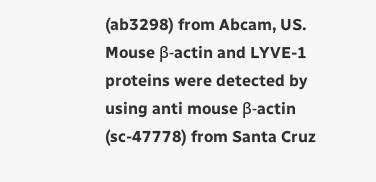(ab3298) from Abcam, US. Mouse β-actin and LYVE-1 proteins were detected by using anti mouse β-actin (sc-47778) from Santa Cruz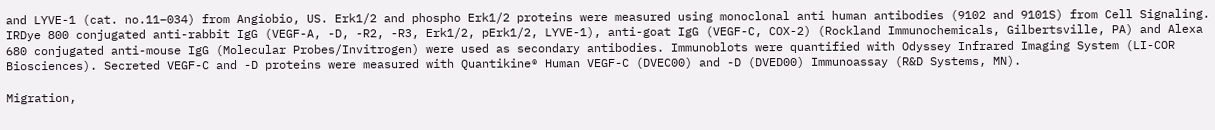and LYVE-1 (cat. no.11–034) from Angiobio, US. Erk1/2 and phospho Erk1/2 proteins were measured using monoclonal anti human antibodies (9102 and 9101S) from Cell Signaling. IRDye 800 conjugated anti-rabbit IgG (VEGF-A, -D, -R2, -R3, Erk1/2, pErk1/2, LYVE-1), anti-goat IgG (VEGF-C, COX-2) (Rockland Immunochemicals, Gilbertsville, PA) and Alexa 680 conjugated anti-mouse IgG (Molecular Probes/Invitrogen) were used as secondary antibodies. Immunoblots were quantified with Odyssey Infrared Imaging System (LI-COR Biosciences). Secreted VEGF-C and -D proteins were measured with Quantikine® Human VEGF-C (DVEC00) and -D (DVED00) Immunoassay (R&D Systems, MN).

Migration,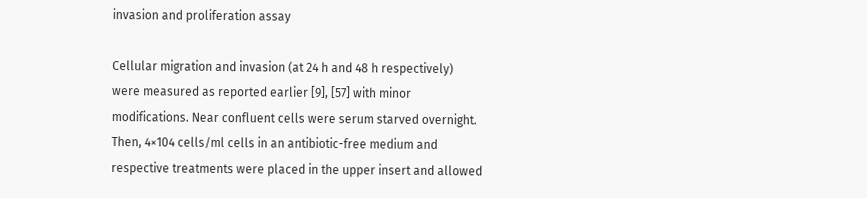invasion and proliferation assay

Cellular migration and invasion (at 24 h and 48 h respectively) were measured as reported earlier [9], [57] with minor modifications. Near confluent cells were serum starved overnight. Then, 4×104 cells/ml cells in an antibiotic-free medium and respective treatments were placed in the upper insert and allowed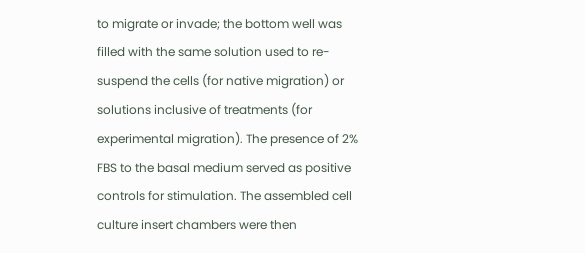to migrate or invade; the bottom well was filled with the same solution used to re-suspend the cells (for native migration) or solutions inclusive of treatments (for experimental migration). The presence of 2% FBS to the basal medium served as positive controls for stimulation. The assembled cell culture insert chambers were then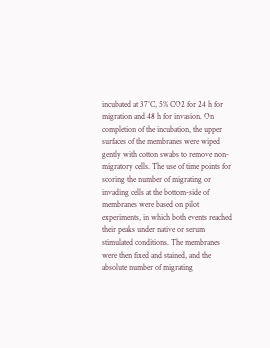incubated at 37°C, 5% CO2 for 24 h for migration and 48 h for invasion. On completion of the incubation, the upper surfaces of the membranes were wiped gently with cotton swabs to remove non-migratory cells. The use of time points for scoring the number of migrating or invading cells at the bottom-side of membranes were based on pilot experiments, in which both events reached their peaks under native or serum stimulated conditions. The membranes were then fixed and stained, and the absolute number of migrating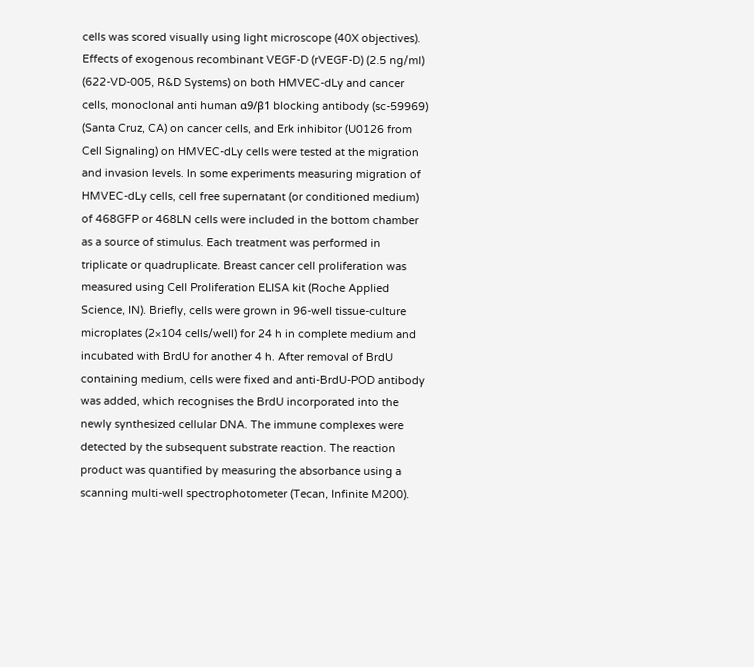cells was scored visually using light microscope (40X objectives). Effects of exogenous recombinant VEGF-D (rVEGF-D) (2.5 ng/ml) (622-VD-005, R&D Systems) on both HMVEC-dLy and cancer cells, monoclonal anti human α9/β1 blocking antibody (sc-59969) (Santa Cruz, CA) on cancer cells, and Erk inhibitor (U0126 from Cell Signaling) on HMVEC-dLy cells were tested at the migration and invasion levels. In some experiments measuring migration of HMVEC-dLy cells, cell free supernatant (or conditioned medium) of 468GFP or 468LN cells were included in the bottom chamber as a source of stimulus. Each treatment was performed in triplicate or quadruplicate. Breast cancer cell proliferation was measured using Cell Proliferation ELISA kit (Roche Applied Science, IN). Briefly, cells were grown in 96-well tissue-culture microplates (2×104 cells/well) for 24 h in complete medium and incubated with BrdU for another 4 h. After removal of BrdU containing medium, cells were fixed and anti-BrdU-POD antibody was added, which recognises the BrdU incorporated into the newly synthesized cellular DNA. The immune complexes were detected by the subsequent substrate reaction. The reaction product was quantified by measuring the absorbance using a scanning multi-well spectrophotometer (Tecan, Infinite M200).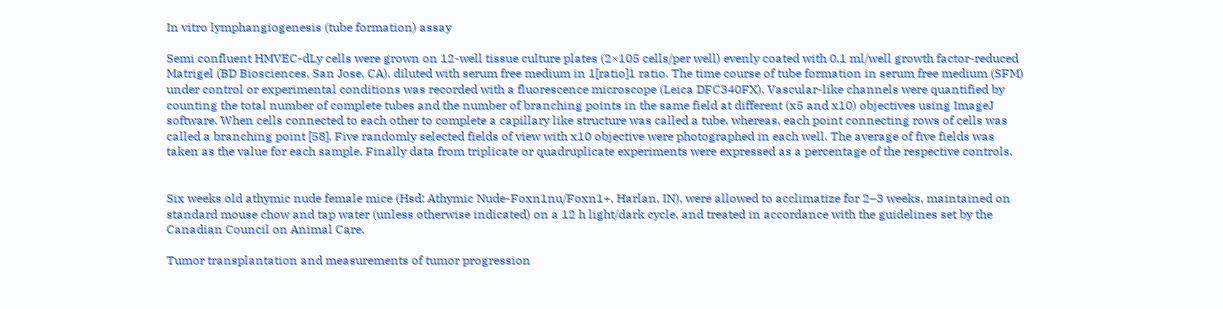In vitro lymphangiogenesis (tube formation) assay

Semi confluent HMVEC-dLy cells were grown on 12-well tissue culture plates (2×105 cells/per well) evenly coated with 0.1 ml/well growth factor-reduced Matrigel (BD Biosciences, San Jose, CA), diluted with serum free medium in 1[ratio]1 ratio. The time course of tube formation in serum free medium (SFM) under control or experimental conditions was recorded with a fluorescence microscope (Leica DFC340FX). Vascular-like channels were quantified by counting the total number of complete tubes and the number of branching points in the same field at different (x5 and x10) objectives using ImageJ software. When cells connected to each other to complete a capillary like structure was called a tube, whereas, each point connecting rows of cells was called a branching point [58]. Five randomly selected fields of view with x10 objective were photographed in each well. The average of five fields was taken as the value for each sample. Finally data from triplicate or quadruplicate experiments were expressed as a percentage of the respective controls.


Six weeks old athymic nude female mice (Hsd: Athymic Nude-Foxn1nu/Foxn1+, Harlan, IN), were allowed to acclimatize for 2–3 weeks, maintained on standard mouse chow and tap water (unless otherwise indicated) on a 12 h light/dark cycle, and treated in accordance with the guidelines set by the Canadian Council on Animal Care.

Tumor transplantation and measurements of tumor progression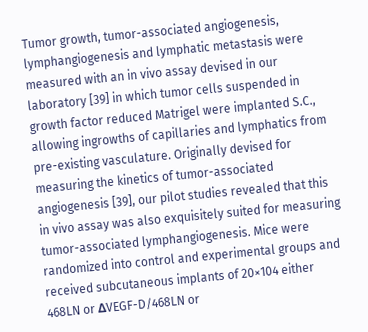Tumor growth, tumor-associated angiogenesis, lymphangiogenesis and lymphatic metastasis were measured with an in vivo assay devised in our laboratory [39] in which tumor cells suspended in growth factor reduced Matrigel were implanted S.C., allowing ingrowths of capillaries and lymphatics from pre-existing vasculature. Originally devised for measuring the kinetics of tumor-associated angiogenesis [39], our pilot studies revealed that this in vivo assay was also exquisitely suited for measuring tumor-associated lymphangiogenesis. Mice were randomized into control and experimental groups and received subcutaneous implants of 20×104 either 468LN or ΔVEGF-D/468LN or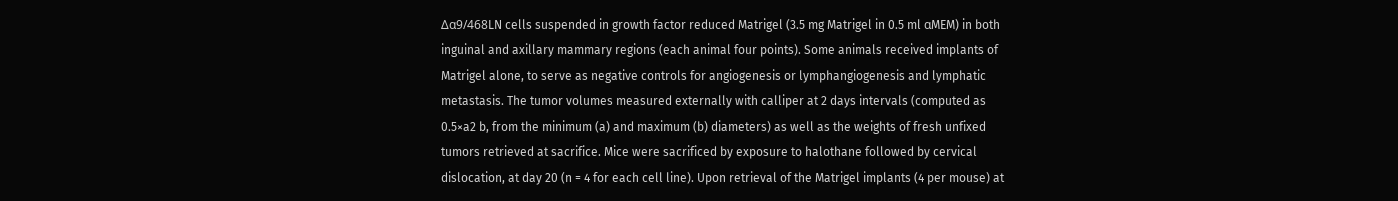Δα9/468LN cells suspended in growth factor reduced Matrigel (3.5 mg Matrigel in 0.5 ml αMEM) in both inguinal and axillary mammary regions (each animal four points). Some animals received implants of Matrigel alone, to serve as negative controls for angiogenesis or lymphangiogenesis and lymphatic metastasis. The tumor volumes measured externally with calliper at 2 days intervals (computed as 0.5×a2 b, from the minimum (a) and maximum (b) diameters) as well as the weights of fresh unfixed tumors retrieved at sacrifice. Mice were sacrificed by exposure to halothane followed by cervical dislocation, at day 20 (n = 4 for each cell line). Upon retrieval of the Matrigel implants (4 per mouse) at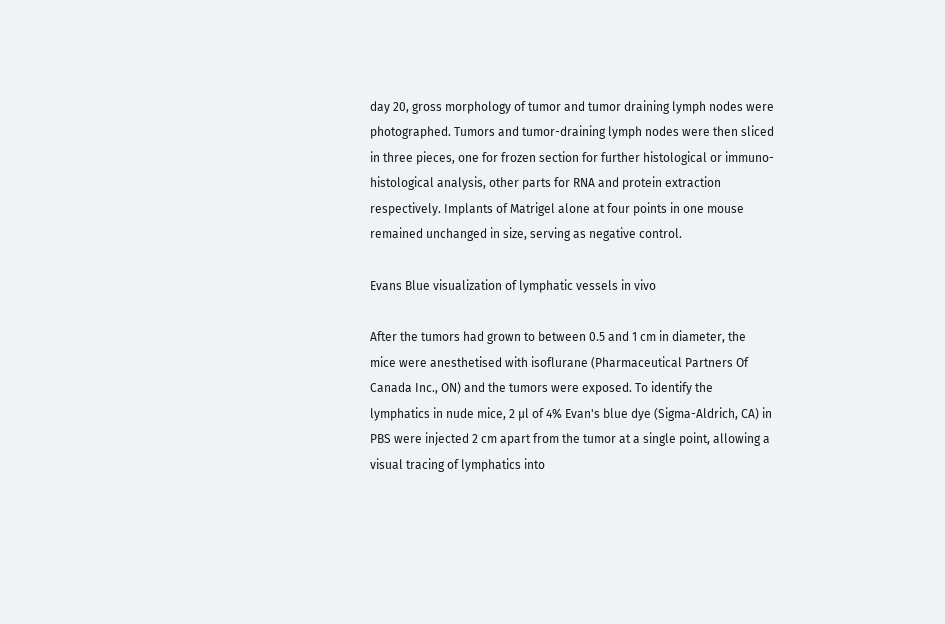day 20, gross morphology of tumor and tumor draining lymph nodes were photographed. Tumors and tumor-draining lymph nodes were then sliced in three pieces, one for frozen section for further histological or immuno-histological analysis, other parts for RNA and protein extraction respectively. Implants of Matrigel alone at four points in one mouse remained unchanged in size, serving as negative control.

Evans Blue visualization of lymphatic vessels in vivo

After the tumors had grown to between 0.5 and 1 cm in diameter, the mice were anesthetised with isoflurane (Pharmaceutical Partners Of Canada Inc., ON) and the tumors were exposed. To identify the lymphatics in nude mice, 2 µl of 4% Evan's blue dye (Sigma-Aldrich, CA) in PBS were injected 2 cm apart from the tumor at a single point, allowing a visual tracing of lymphatics into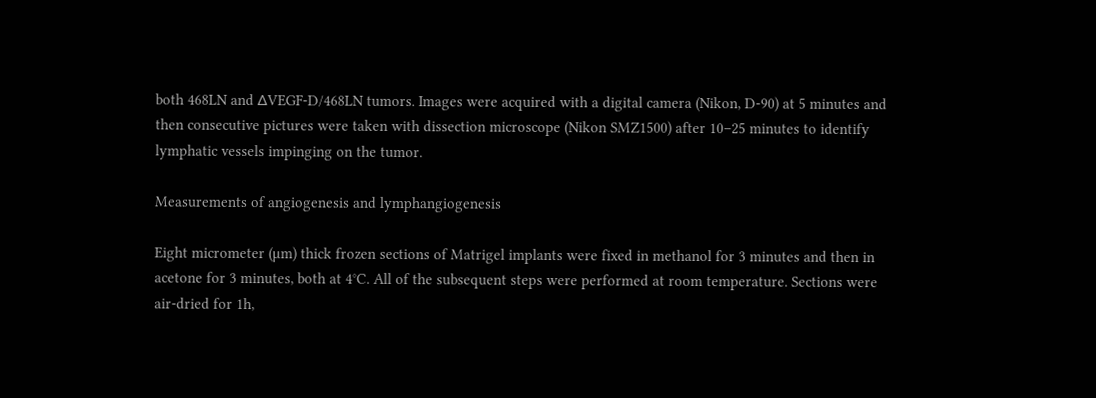both 468LN and ΔVEGF-D/468LN tumors. Images were acquired with a digital camera (Nikon, D-90) at 5 minutes and then consecutive pictures were taken with dissection microscope (Nikon SMZ1500) after 10–25 minutes to identify lymphatic vessels impinging on the tumor.

Measurements of angiogenesis and lymphangiogenesis

Eight micrometer (µm) thick frozen sections of Matrigel implants were fixed in methanol for 3 minutes and then in acetone for 3 minutes, both at 4°C. All of the subsequent steps were performed at room temperature. Sections were air-dried for 1h,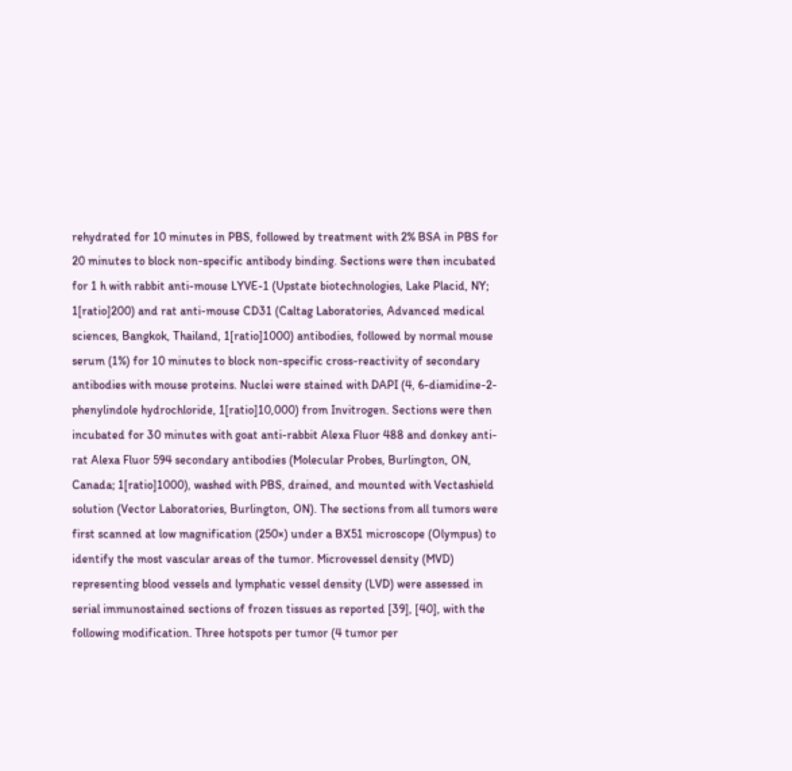rehydrated for 10 minutes in PBS, followed by treatment with 2% BSA in PBS for 20 minutes to block non-specific antibody binding. Sections were then incubated for 1 h with rabbit anti-mouse LYVE-1 (Upstate biotechnologies, Lake Placid, NY; 1[ratio]200) and rat anti-mouse CD31 (Caltag Laboratories, Advanced medical sciences, Bangkok, Thailand, 1[ratio]1000) antibodies, followed by normal mouse serum (1%) for 10 minutes to block non-specific cross-reactivity of secondary antibodies with mouse proteins. Nuclei were stained with DAPI (4, 6-diamidine-2-phenylindole hydrochloride, 1[ratio]10,000) from Invitrogen. Sections were then incubated for 30 minutes with goat anti-rabbit Alexa Fluor 488 and donkey anti-rat Alexa Fluor 594 secondary antibodies (Molecular Probes, Burlington, ON, Canada; 1[ratio]1000), washed with PBS, drained, and mounted with Vectashield solution (Vector Laboratories, Burlington, ON). The sections from all tumors were first scanned at low magnification (250×) under a BX51 microscope (Olympus) to identify the most vascular areas of the tumor. Microvessel density (MVD) representing blood vessels and lymphatic vessel density (LVD) were assessed in serial immunostained sections of frozen tissues as reported [39], [40], with the following modification. Three hotspots per tumor (4 tumor per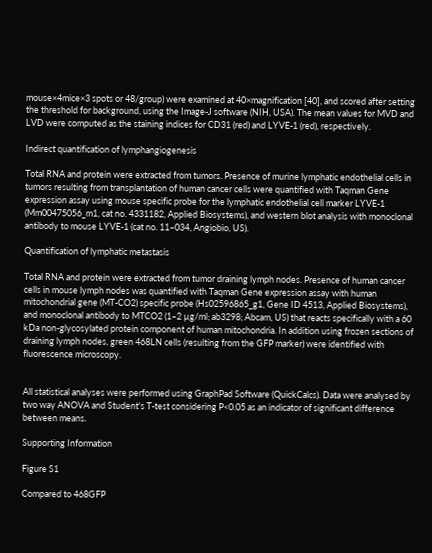mouse×4mice×3 spots or 48/group) were examined at 40×magnification [40], and scored after setting the threshold for background, using the Image-J software (NIH, USA). The mean values for MVD and LVD were computed as the staining indices for CD31 (red) and LYVE-1 (red), respectively.

Indirect quantification of lymphangiogenesis

Total RNA and protein were extracted from tumors. Presence of murine lymphatic endothelial cells in tumors resulting from transplantation of human cancer cells were quantified with Taqman Gene expression assay using mouse specific probe for the lymphatic endothelial cell marker LYVE-1 (Mm00475056_m1, cat no. 4331182, Applied Biosystems), and western blot analysis with monoclonal antibody to mouse LYVE-1 (cat no. 11–034, Angiobio, US).

Quantification of lymphatic metastasis

Total RNA and protein were extracted from tumor draining lymph nodes. Presence of human cancer cells in mouse lymph nodes was quantified with Taqman Gene expression assay with human mitochondrial gene (MT-CO2) specific probe (Hs02596865_g1, Gene ID 4513, Applied Biosystems), and monoclonal antibody to MTCO2 (1–2 µg/ml; ab3298; Abcam, US) that reacts specifically with a 60 kDa non-glycosylated protein component of human mitochondria. In addition using frozen sections of draining lymph nodes, green 468LN cells (resulting from the GFP marker) were identified with fluorescence microscopy.


All statistical analyses were performed using GraphPad Software (QuickCalcs). Data were analysed by two way ANOVA and Student's T-test considering P<0.05 as an indicator of significant difference between means.

Supporting Information

Figure S1

Compared to 468GFP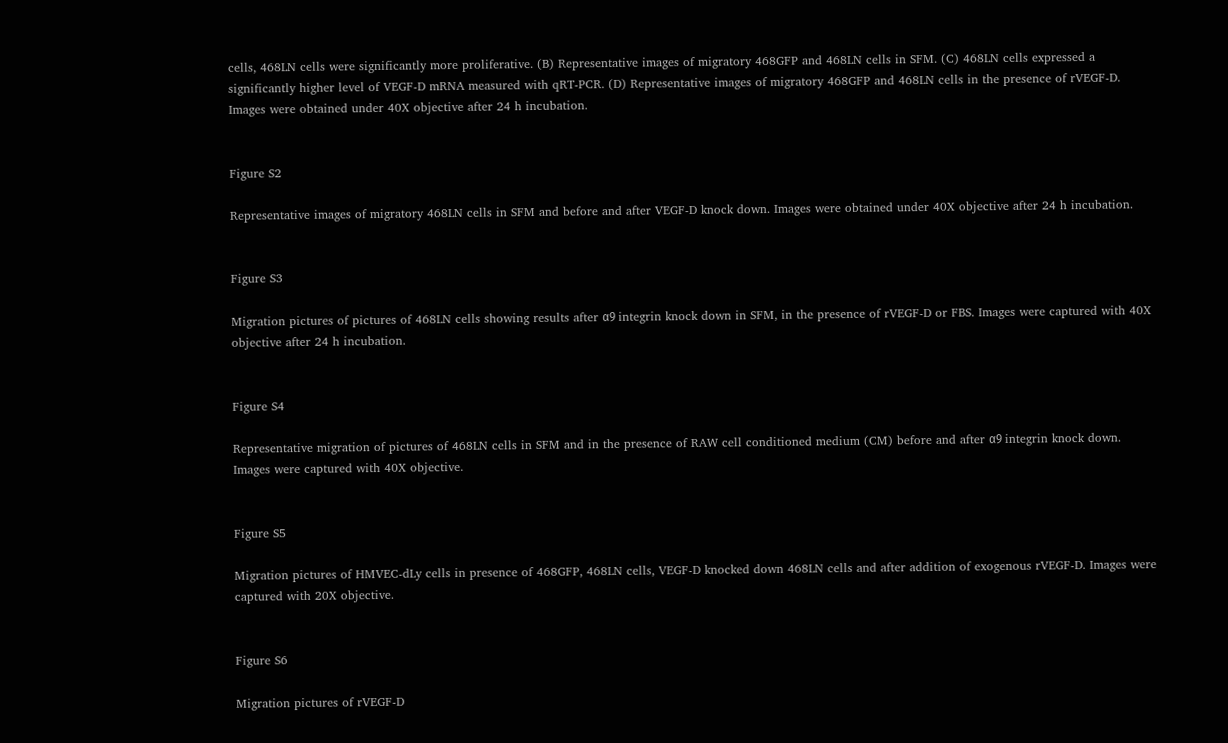cells, 468LN cells were significantly more proliferative. (B) Representative images of migratory 468GFP and 468LN cells in SFM. (C) 468LN cells expressed a significantly higher level of VEGF-D mRNA measured with qRT-PCR. (D) Representative images of migratory 468GFP and 468LN cells in the presence of rVEGF-D. Images were obtained under 40X objective after 24 h incubation.


Figure S2

Representative images of migratory 468LN cells in SFM and before and after VEGF-D knock down. Images were obtained under 40X objective after 24 h incubation.


Figure S3

Migration pictures of pictures of 468LN cells showing results after α9 integrin knock down in SFM, in the presence of rVEGF-D or FBS. Images were captured with 40X objective after 24 h incubation.


Figure S4

Representative migration of pictures of 468LN cells in SFM and in the presence of RAW cell conditioned medium (CM) before and after α9 integrin knock down. Images were captured with 40X objective.


Figure S5

Migration pictures of HMVEC-dLy cells in presence of 468GFP, 468LN cells, VEGF-D knocked down 468LN cells and after addition of exogenous rVEGF-D. Images were captured with 20X objective.


Figure S6

Migration pictures of rVEGF-D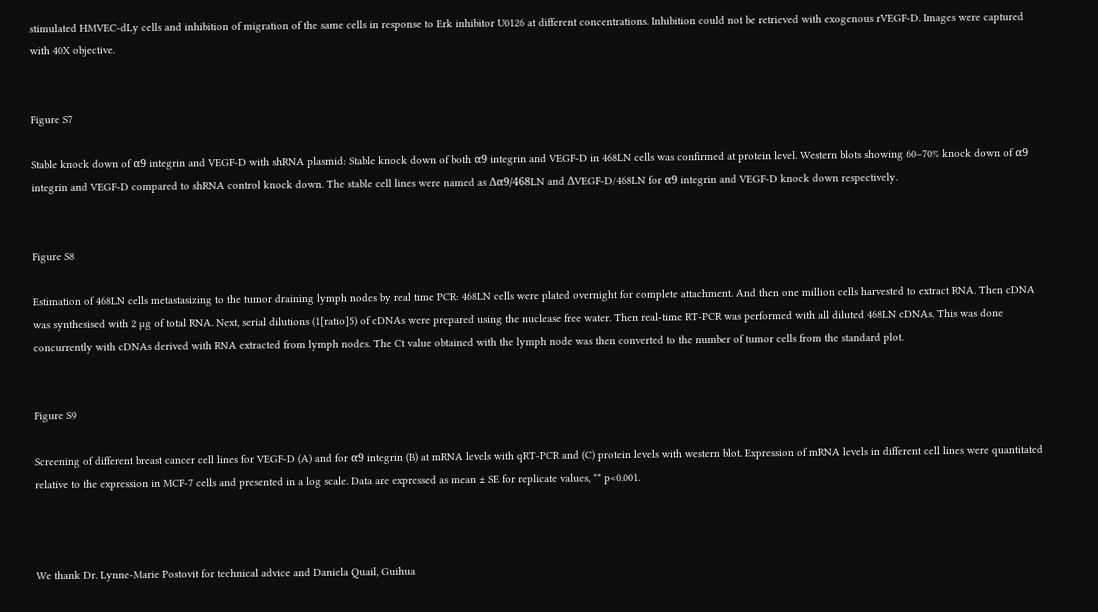stimulated HMVEC-dLy cells and inhibition of migration of the same cells in response to Erk inhibitor U0126 at different concentrations. Inhibition could not be retrieved with exogenous rVEGF-D. Images were captured with 40X objective.


Figure S7

Stable knock down of α9 integrin and VEGF-D with shRNA plasmid: Stable knock down of both α9 integrin and VEGF-D in 468LN cells was confirmed at protein level. Western blots showing 60–70% knock down of α9 integrin and VEGF-D compared to shRNA control knock down. The stable cell lines were named as Δα9/468LN and ΔVEGF-D/468LN for α9 integrin and VEGF-D knock down respectively.


Figure S8

Estimation of 468LN cells metastasizing to the tumor draining lymph nodes by real time PCR: 468LN cells were plated overnight for complete attachment. And then one million cells harvested to extract RNA. Then cDNA was synthesised with 2 µg of total RNA. Next, serial dilutions (1[ratio]5) of cDNAs were prepared using the nuclease free water. Then real-time RT-PCR was performed with all diluted 468LN cDNAs. This was done concurrently with cDNAs derived with RNA extracted from lymph nodes. The Ct value obtained with the lymph node was then converted to the number of tumor cells from the standard plot.


Figure S9

Screening of different breast cancer cell lines for VEGF-D (A) and for α9 integrin (B) at mRNA levels with qRT-PCR and (C) protein levels with western blot. Expression of mRNA levels in different cell lines were quantitated relative to the expression in MCF-7 cells and presented in a log scale. Data are expressed as mean ± SE for replicate values, ** p<0.001.



We thank Dr. Lynne-Marie Postovit for technical advice and Daniela Quail, Guihua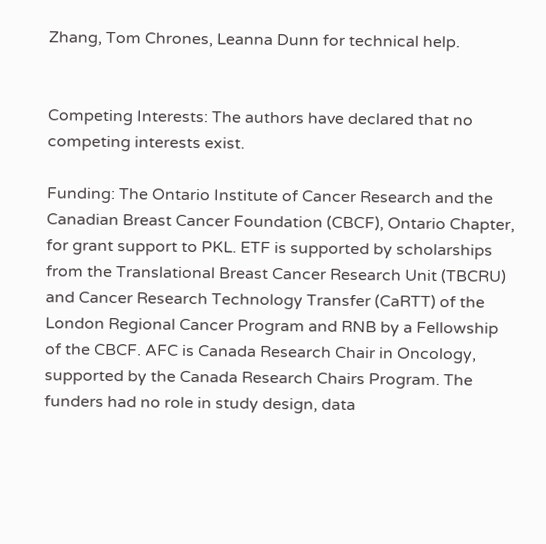Zhang, Tom Chrones, Leanna Dunn for technical help.


Competing Interests: The authors have declared that no competing interests exist.

Funding: The Ontario Institute of Cancer Research and the Canadian Breast Cancer Foundation (CBCF), Ontario Chapter, for grant support to PKL. ETF is supported by scholarships from the Translational Breast Cancer Research Unit (TBCRU) and Cancer Research Technology Transfer (CaRTT) of the London Regional Cancer Program and RNB by a Fellowship of the CBCF. AFC is Canada Research Chair in Oncology, supported by the Canada Research Chairs Program. The funders had no role in study design, data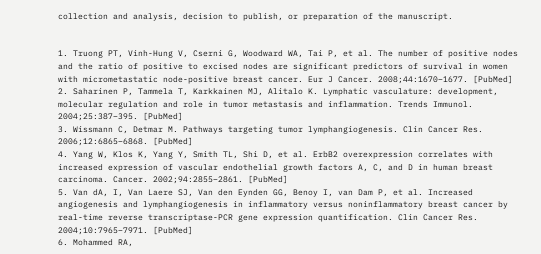collection and analysis, decision to publish, or preparation of the manuscript.


1. Truong PT, Vinh-Hung V, Cserni G, Woodward WA, Tai P, et al. The number of positive nodes and the ratio of positive to excised nodes are significant predictors of survival in women with micrometastatic node-positive breast cancer. Eur J Cancer. 2008;44:1670–1677. [PubMed]
2. Saharinen P, Tammela T, Karkkainen MJ, Alitalo K. Lymphatic vasculature: development, molecular regulation and role in tumor metastasis and inflammation. Trends Immunol. 2004;25:387–395. [PubMed]
3. Wissmann C, Detmar M. Pathways targeting tumor lymphangiogenesis. Clin Cancer Res. 2006;12:6865–6868. [PubMed]
4. Yang W, Klos K, Yang Y, Smith TL, Shi D, et al. ErbB2 overexpression correlates with increased expression of vascular endothelial growth factors A, C, and D in human breast carcinoma. Cancer. 2002;94:2855–2861. [PubMed]
5. Van dA, I, Van Laere SJ, Van den Eynden GG, Benoy I, van Dam P, et al. Increased angiogenesis and lymphangiogenesis in inflammatory versus noninflammatory breast cancer by real-time reverse transcriptase-PCR gene expression quantification. Clin Cancer Res. 2004;10:7965–7971. [PubMed]
6. Mohammed RA,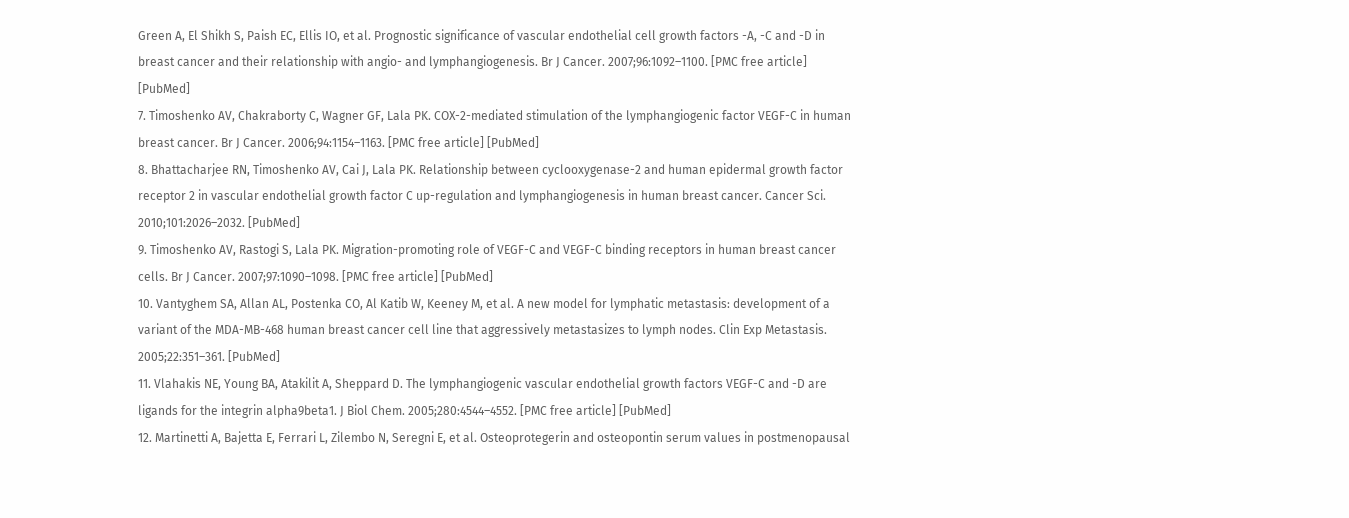Green A, El Shikh S, Paish EC, Ellis IO, et al. Prognostic significance of vascular endothelial cell growth factors -A, -C and -D in breast cancer and their relationship with angio- and lymphangiogenesis. Br J Cancer. 2007;96:1092–1100. [PMC free article] [PubMed]
7. Timoshenko AV, Chakraborty C, Wagner GF, Lala PK. COX-2-mediated stimulation of the lymphangiogenic factor VEGF-C in human breast cancer. Br J Cancer. 2006;94:1154–1163. [PMC free article] [PubMed]
8. Bhattacharjee RN, Timoshenko AV, Cai J, Lala PK. Relationship between cyclooxygenase-2 and human epidermal growth factor receptor 2 in vascular endothelial growth factor C up-regulation and lymphangiogenesis in human breast cancer. Cancer Sci. 2010;101:2026–2032. [PubMed]
9. Timoshenko AV, Rastogi S, Lala PK. Migration-promoting role of VEGF-C and VEGF-C binding receptors in human breast cancer cells. Br J Cancer. 2007;97:1090–1098. [PMC free article] [PubMed]
10. Vantyghem SA, Allan AL, Postenka CO, Al Katib W, Keeney M, et al. A new model for lymphatic metastasis: development of a variant of the MDA-MB-468 human breast cancer cell line that aggressively metastasizes to lymph nodes. Clin Exp Metastasis. 2005;22:351–361. [PubMed]
11. Vlahakis NE, Young BA, Atakilit A, Sheppard D. The lymphangiogenic vascular endothelial growth factors VEGF-C and -D are ligands for the integrin alpha9beta1. J Biol Chem. 2005;280:4544–4552. [PMC free article] [PubMed]
12. Martinetti A, Bajetta E, Ferrari L, Zilembo N, Seregni E, et al. Osteoprotegerin and osteopontin serum values in postmenopausal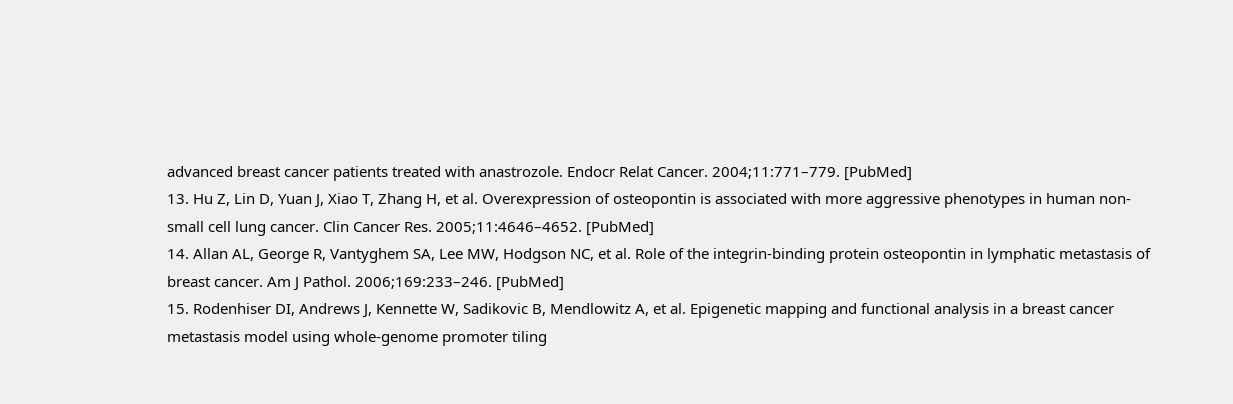advanced breast cancer patients treated with anastrozole. Endocr Relat Cancer. 2004;11:771–779. [PubMed]
13. Hu Z, Lin D, Yuan J, Xiao T, Zhang H, et al. Overexpression of osteopontin is associated with more aggressive phenotypes in human non-small cell lung cancer. Clin Cancer Res. 2005;11:4646–4652. [PubMed]
14. Allan AL, George R, Vantyghem SA, Lee MW, Hodgson NC, et al. Role of the integrin-binding protein osteopontin in lymphatic metastasis of breast cancer. Am J Pathol. 2006;169:233–246. [PubMed]
15. Rodenhiser DI, Andrews J, Kennette W, Sadikovic B, Mendlowitz A, et al. Epigenetic mapping and functional analysis in a breast cancer metastasis model using whole-genome promoter tiling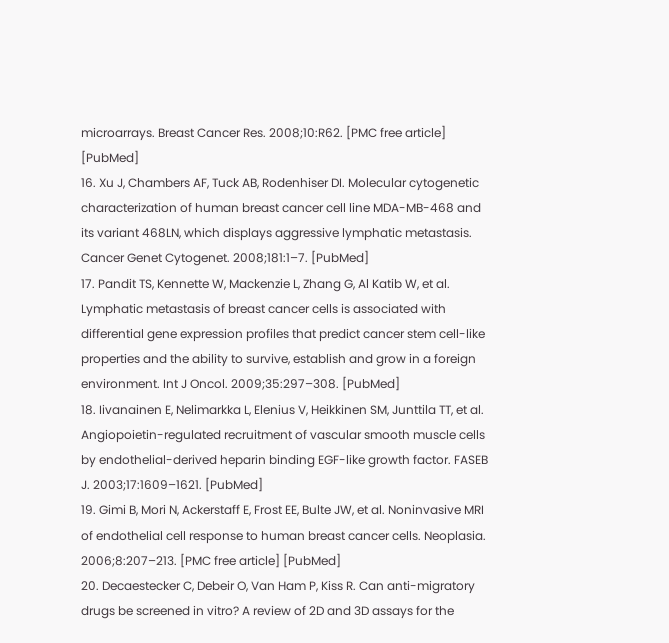microarrays. Breast Cancer Res. 2008;10:R62. [PMC free article] [PubMed]
16. Xu J, Chambers AF, Tuck AB, Rodenhiser DI. Molecular cytogenetic characterization of human breast cancer cell line MDA-MB-468 and its variant 468LN, which displays aggressive lymphatic metastasis. Cancer Genet Cytogenet. 2008;181:1–7. [PubMed]
17. Pandit TS, Kennette W, Mackenzie L, Zhang G, Al Katib W, et al. Lymphatic metastasis of breast cancer cells is associated with differential gene expression profiles that predict cancer stem cell-like properties and the ability to survive, establish and grow in a foreign environment. Int J Oncol. 2009;35:297–308. [PubMed]
18. Iivanainen E, Nelimarkka L, Elenius V, Heikkinen SM, Junttila TT, et al. Angiopoietin-regulated recruitment of vascular smooth muscle cells by endothelial-derived heparin binding EGF-like growth factor. FASEB J. 2003;17:1609–1621. [PubMed]
19. Gimi B, Mori N, Ackerstaff E, Frost EE, Bulte JW, et al. Noninvasive MRI of endothelial cell response to human breast cancer cells. Neoplasia. 2006;8:207–213. [PMC free article] [PubMed]
20. Decaestecker C, Debeir O, Van Ham P, Kiss R. Can anti-migratory drugs be screened in vitro? A review of 2D and 3D assays for the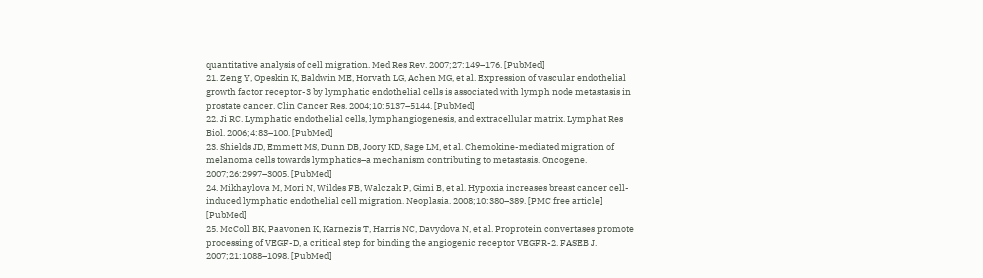quantitative analysis of cell migration. Med Res Rev. 2007;27:149–176. [PubMed]
21. Zeng Y, Opeskin K, Baldwin ME, Horvath LG, Achen MG, et al. Expression of vascular endothelial growth factor receptor-3 by lymphatic endothelial cells is associated with lymph node metastasis in prostate cancer. Clin Cancer Res. 2004;10:5137–5144. [PubMed]
22. Ji RC. Lymphatic endothelial cells, lymphangiogenesis, and extracellular matrix. Lymphat Res Biol. 2006;4:83–100. [PubMed]
23. Shields JD, Emmett MS, Dunn DB, Joory KD, Sage LM, et al. Chemokine-mediated migration of melanoma cells towards lymphatics–a mechanism contributing to metastasis. Oncogene. 2007;26:2997–3005. [PubMed]
24. Mikhaylova M, Mori N, Wildes FB, Walczak P, Gimi B, et al. Hypoxia increases breast cancer cell-induced lymphatic endothelial cell migration. Neoplasia. 2008;10:380–389. [PMC free article] [PubMed]
25. McColl BK, Paavonen K, Karnezis T, Harris NC, Davydova N, et al. Proprotein convertases promote processing of VEGF-D, a critical step for binding the angiogenic receptor VEGFR-2. FASEB J. 2007;21:1088–1098. [PubMed]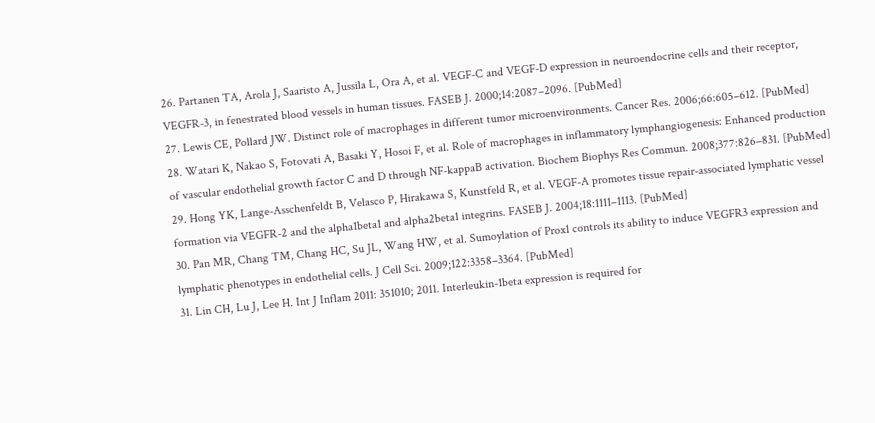26. Partanen TA, Arola J, Saaristo A, Jussila L, Ora A, et al. VEGF-C and VEGF-D expression in neuroendocrine cells and their receptor, VEGFR-3, in fenestrated blood vessels in human tissues. FASEB J. 2000;14:2087–2096. [PubMed]
27. Lewis CE, Pollard JW. Distinct role of macrophages in different tumor microenvironments. Cancer Res. 2006;66:605–612. [PubMed]
28. Watari K, Nakao S, Fotovati A, Basaki Y, Hosoi F, et al. Role of macrophages in inflammatory lymphangiogenesis: Enhanced production of vascular endothelial growth factor C and D through NF-kappaB activation. Biochem Biophys Res Commun. 2008;377:826–831. [PubMed]
29. Hong YK, Lange-Asschenfeldt B, Velasco P, Hirakawa S, Kunstfeld R, et al. VEGF-A promotes tissue repair-associated lymphatic vessel formation via VEGFR-2 and the alpha1beta1 and alpha2beta1 integrins. FASEB J. 2004;18:1111–1113. [PubMed]
30. Pan MR, Chang TM, Chang HC, Su JL, Wang HW, et al. Sumoylation of Prox1 controls its ability to induce VEGFR3 expression and lymphatic phenotypes in endothelial cells. J Cell Sci. 2009;122:3358–3364. [PubMed]
31. Lin CH, Lu J, Lee H. Int J Inflam 2011: 351010; 2011. Interleukin-1beta expression is required for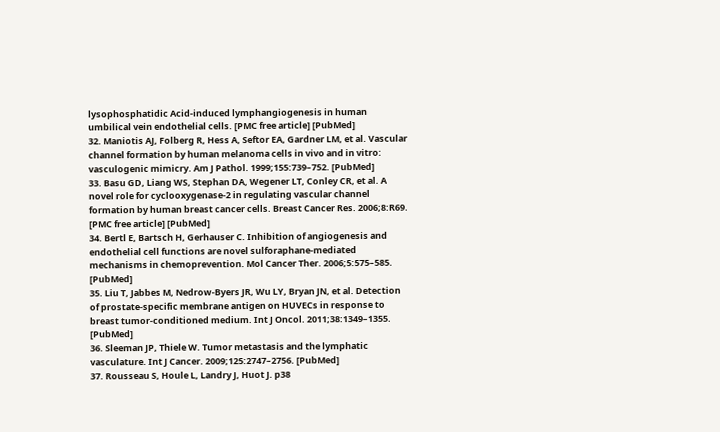lysophosphatidic Acid-induced lymphangiogenesis in human umbilical vein endothelial cells. [PMC free article] [PubMed]
32. Maniotis AJ, Folberg R, Hess A, Seftor EA, Gardner LM, et al. Vascular channel formation by human melanoma cells in vivo and in vitro: vasculogenic mimicry. Am J Pathol. 1999;155:739–752. [PubMed]
33. Basu GD, Liang WS, Stephan DA, Wegener LT, Conley CR, et al. A novel role for cyclooxygenase-2 in regulating vascular channel formation by human breast cancer cells. Breast Cancer Res. 2006;8:R69. [PMC free article] [PubMed]
34. Bertl E, Bartsch H, Gerhauser C. Inhibition of angiogenesis and endothelial cell functions are novel sulforaphane-mediated mechanisms in chemoprevention. Mol Cancer Ther. 2006;5:575–585. [PubMed]
35. Liu T, Jabbes M, Nedrow-Byers JR, Wu LY, Bryan JN, et al. Detection of prostate-specific membrane antigen on HUVECs in response to breast tumor-conditioned medium. Int J Oncol. 2011;38:1349–1355. [PubMed]
36. Sleeman JP, Thiele W. Tumor metastasis and the lymphatic vasculature. Int J Cancer. 2009;125:2747–2756. [PubMed]
37. Rousseau S, Houle L, Landry J, Huot J. p38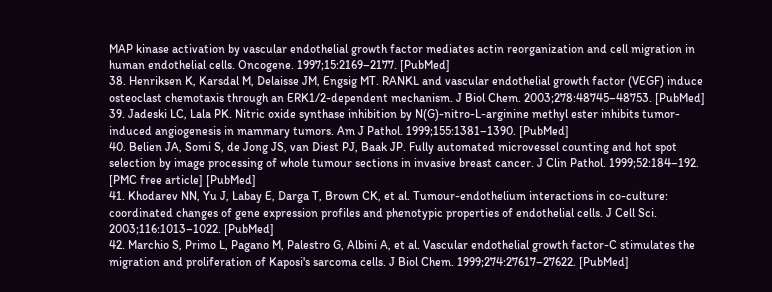MAP kinase activation by vascular endothelial growth factor mediates actin reorganization and cell migration in human endothelial cells. Oncogene. 1997;15:2169–2177. [PubMed]
38. Henriksen K, Karsdal M, Delaisse JM, Engsig MT. RANKL and vascular endothelial growth factor (VEGF) induce osteoclast chemotaxis through an ERK1/2-dependent mechanism. J Biol Chem. 2003;278:48745–48753. [PubMed]
39. Jadeski LC, Lala PK. Nitric oxide synthase inhibition by N(G)-nitro-L-arginine methyl ester inhibits tumor-induced angiogenesis in mammary tumors. Am J Pathol. 1999;155:1381–1390. [PubMed]
40. Belien JA, Somi S, de Jong JS, van Diest PJ, Baak JP. Fully automated microvessel counting and hot spot selection by image processing of whole tumour sections in invasive breast cancer. J Clin Pathol. 1999;52:184–192. [PMC free article] [PubMed]
41. Khodarev NN, Yu J, Labay E, Darga T, Brown CK, et al. Tumour-endothelium interactions in co-culture: coordinated changes of gene expression profiles and phenotypic properties of endothelial cells. J Cell Sci. 2003;116:1013–1022. [PubMed]
42. Marchio S, Primo L, Pagano M, Palestro G, Albini A, et al. Vascular endothelial growth factor-C stimulates the migration and proliferation of Kaposi's sarcoma cells. J Biol Chem. 1999;274:27617–27622. [PubMed]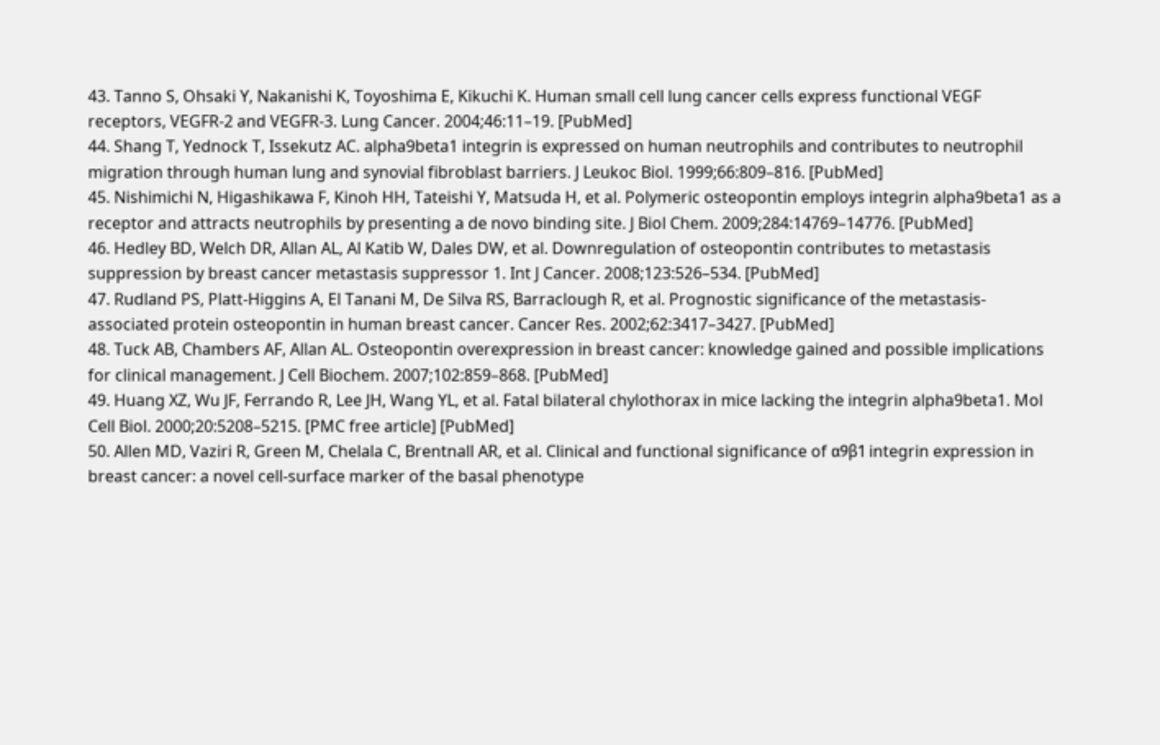43. Tanno S, Ohsaki Y, Nakanishi K, Toyoshima E, Kikuchi K. Human small cell lung cancer cells express functional VEGF receptors, VEGFR-2 and VEGFR-3. Lung Cancer. 2004;46:11–19. [PubMed]
44. Shang T, Yednock T, Issekutz AC. alpha9beta1 integrin is expressed on human neutrophils and contributes to neutrophil migration through human lung and synovial fibroblast barriers. J Leukoc Biol. 1999;66:809–816. [PubMed]
45. Nishimichi N, Higashikawa F, Kinoh HH, Tateishi Y, Matsuda H, et al. Polymeric osteopontin employs integrin alpha9beta1 as a receptor and attracts neutrophils by presenting a de novo binding site. J Biol Chem. 2009;284:14769–14776. [PubMed]
46. Hedley BD, Welch DR, Allan AL, Al Katib W, Dales DW, et al. Downregulation of osteopontin contributes to metastasis suppression by breast cancer metastasis suppressor 1. Int J Cancer. 2008;123:526–534. [PubMed]
47. Rudland PS, Platt-Higgins A, El Tanani M, De Silva RS, Barraclough R, et al. Prognostic significance of the metastasis-associated protein osteopontin in human breast cancer. Cancer Res. 2002;62:3417–3427. [PubMed]
48. Tuck AB, Chambers AF, Allan AL. Osteopontin overexpression in breast cancer: knowledge gained and possible implications for clinical management. J Cell Biochem. 2007;102:859–868. [PubMed]
49. Huang XZ, Wu JF, Ferrando R, Lee JH, Wang YL, et al. Fatal bilateral chylothorax in mice lacking the integrin alpha9beta1. Mol Cell Biol. 2000;20:5208–5215. [PMC free article] [PubMed]
50. Allen MD, Vaziri R, Green M, Chelala C, Brentnall AR, et al. Clinical and functional significance of α9β1 integrin expression in breast cancer: a novel cell-surface marker of the basal phenotype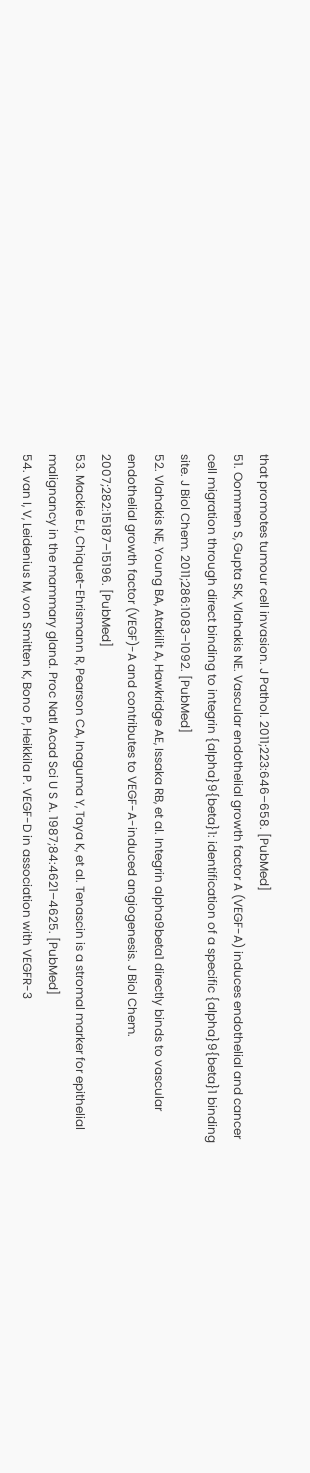that promotes tumour cell invasion. J Pathol. 2011;223:646–658. [PubMed]
51. Oommen S, Gupta SK, Vlahakis NE. Vascular endothelial growth factor A (VEGF-A) induces endothelial and cancer cell migration through direct binding to integrin {alpha}9{beta}1: identification of a specific {alpha}9{beta}1 binding site. J Biol Chem. 2011;286:1083–1092. [PubMed]
52. Vlahakis NE, Young BA, Atakilit A, Hawkridge AE, Issaka RB, et al. Integrin alpha9beta1 directly binds to vascular endothelial growth factor (VEGF)-A and contributes to VEGF-A-induced angiogenesis. J Biol Chem. 2007;282:15187–15196. [PubMed]
53. Mackie EJ, Chiquet-Ehrismann R, Pearson CA, Inaguma Y, Taya K, et al. Tenascin is a stromal marker for epithelial malignancy in the mammary gland. Proc Natl Acad Sci U S A. 1987;84:4621–4625. [PubMed]
54. van I, V, Leidenius M, von Smitten K, Bono P, Heikkila P. VEGF-D in association with VEGFR-3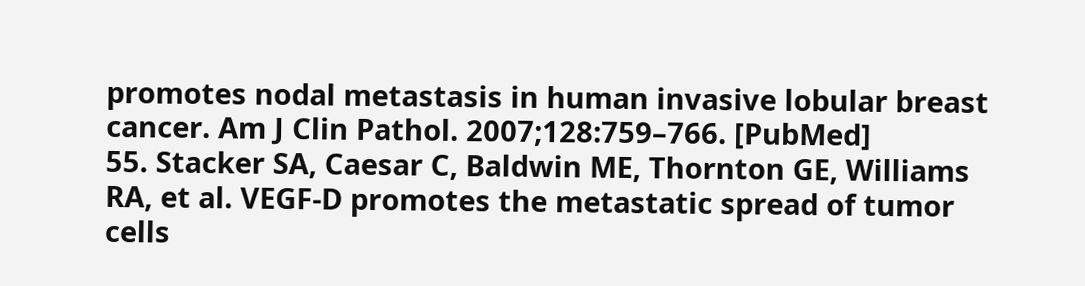promotes nodal metastasis in human invasive lobular breast cancer. Am J Clin Pathol. 2007;128:759–766. [PubMed]
55. Stacker SA, Caesar C, Baldwin ME, Thornton GE, Williams RA, et al. VEGF-D promotes the metastatic spread of tumor cells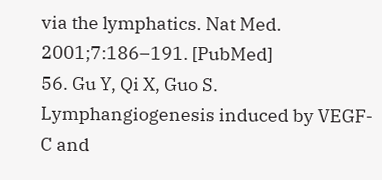via the lymphatics. Nat Med. 2001;7:186–191. [PubMed]
56. Gu Y, Qi X, Guo S. Lymphangiogenesis induced by VEGF-C and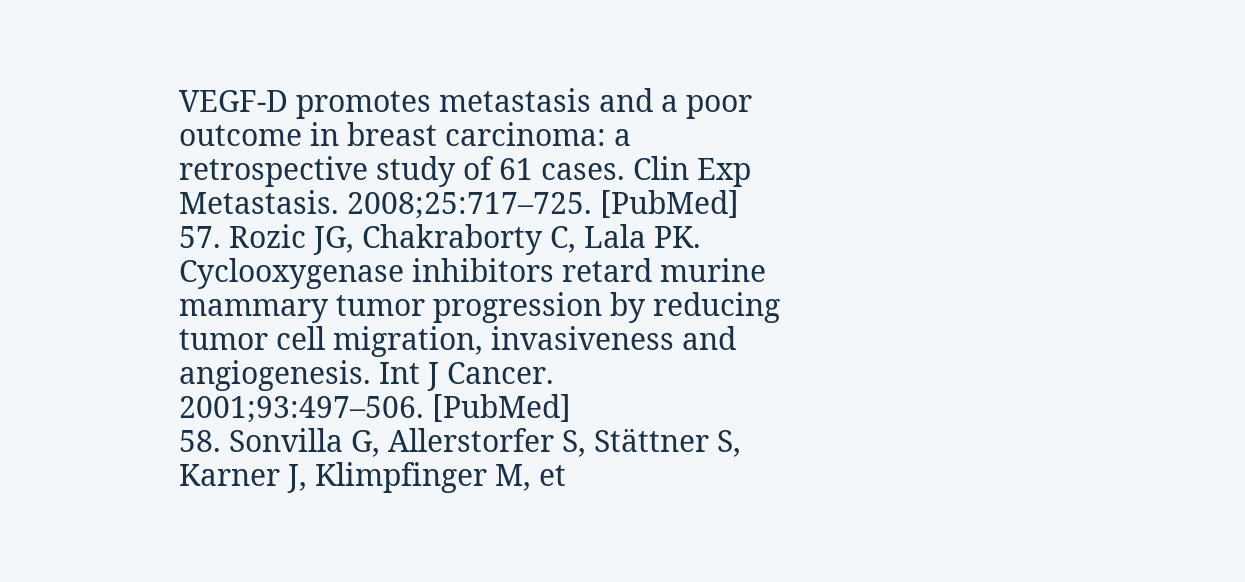VEGF-D promotes metastasis and a poor outcome in breast carcinoma: a retrospective study of 61 cases. Clin Exp Metastasis. 2008;25:717–725. [PubMed]
57. Rozic JG, Chakraborty C, Lala PK. Cyclooxygenase inhibitors retard murine mammary tumor progression by reducing tumor cell migration, invasiveness and angiogenesis. Int J Cancer. 2001;93:497–506. [PubMed]
58. Sonvilla G, Allerstorfer S, Stättner S, Karner J, Klimpfinger M, et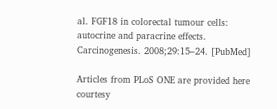al. FGF18 in colorectal tumour cells: autocrine and paracrine effects. Carcinogenesis. 2008;29:15–24. [PubMed]

Articles from PLoS ONE are provided here courtesy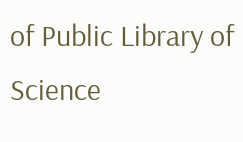of Public Library of Science